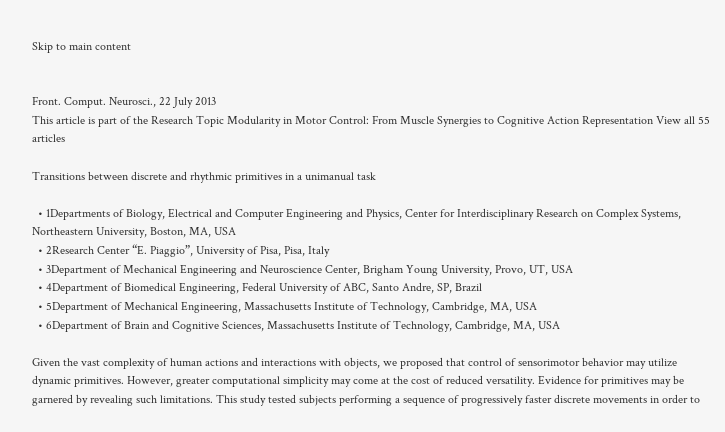Skip to main content


Front. Comput. Neurosci., 22 July 2013
This article is part of the Research Topic Modularity in Motor Control: From Muscle Synergies to Cognitive Action Representation View all 55 articles

Transitions between discrete and rhythmic primitives in a unimanual task

  • 1Departments of Biology, Electrical and Computer Engineering and Physics, Center for Interdisciplinary Research on Complex Systems, Northeastern University, Boston, MA, USA
  • 2Research Center “E. Piaggio”, University of Pisa, Pisa, Italy
  • 3Department of Mechanical Engineering and Neuroscience Center, Brigham Young University, Provo, UT, USA
  • 4Department of Biomedical Engineering, Federal University of ABC, Santo Andre, SP, Brazil
  • 5Department of Mechanical Engineering, Massachusetts Institute of Technology, Cambridge, MA, USA
  • 6Department of Brain and Cognitive Sciences, Massachusetts Institute of Technology, Cambridge, MA, USA

Given the vast complexity of human actions and interactions with objects, we proposed that control of sensorimotor behavior may utilize dynamic primitives. However, greater computational simplicity may come at the cost of reduced versatility. Evidence for primitives may be garnered by revealing such limitations. This study tested subjects performing a sequence of progressively faster discrete movements in order to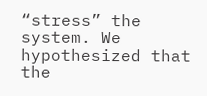“stress” the system. We hypothesized that the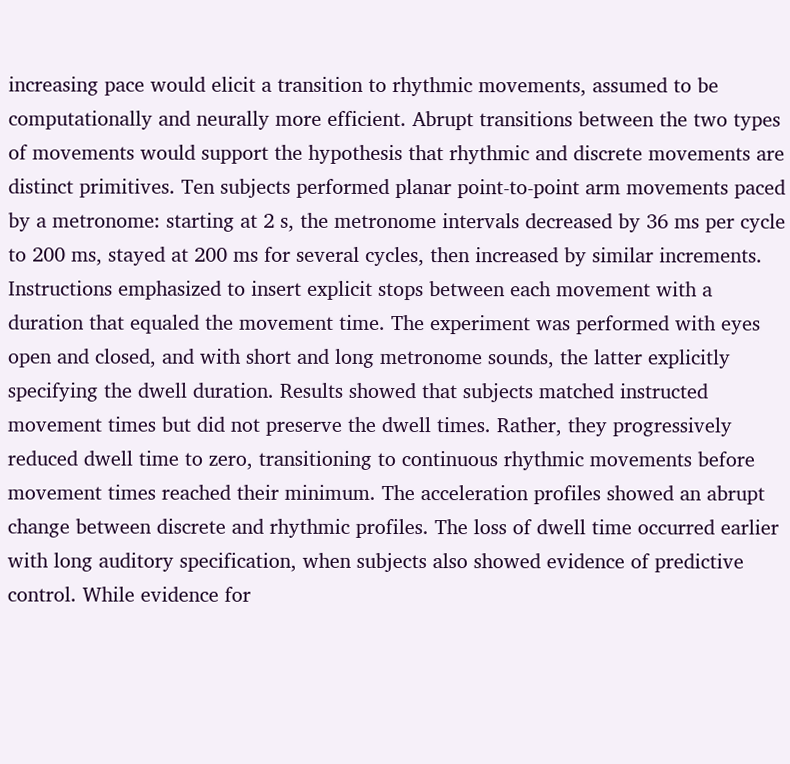increasing pace would elicit a transition to rhythmic movements, assumed to be computationally and neurally more efficient. Abrupt transitions between the two types of movements would support the hypothesis that rhythmic and discrete movements are distinct primitives. Ten subjects performed planar point-to-point arm movements paced by a metronome: starting at 2 s, the metronome intervals decreased by 36 ms per cycle to 200 ms, stayed at 200 ms for several cycles, then increased by similar increments. Instructions emphasized to insert explicit stops between each movement with a duration that equaled the movement time. The experiment was performed with eyes open and closed, and with short and long metronome sounds, the latter explicitly specifying the dwell duration. Results showed that subjects matched instructed movement times but did not preserve the dwell times. Rather, they progressively reduced dwell time to zero, transitioning to continuous rhythmic movements before movement times reached their minimum. The acceleration profiles showed an abrupt change between discrete and rhythmic profiles. The loss of dwell time occurred earlier with long auditory specification, when subjects also showed evidence of predictive control. While evidence for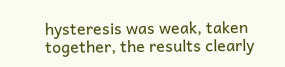hysteresis was weak, taken together, the results clearly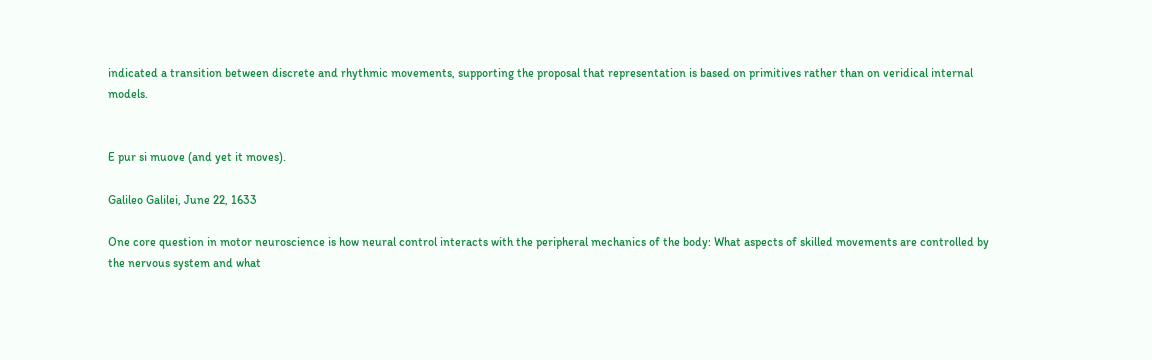indicated a transition between discrete and rhythmic movements, supporting the proposal that representation is based on primitives rather than on veridical internal models.


E pur si muove (and yet it moves).

Galileo Galilei, June 22, 1633

One core question in motor neuroscience is how neural control interacts with the peripheral mechanics of the body: What aspects of skilled movements are controlled by the nervous system and what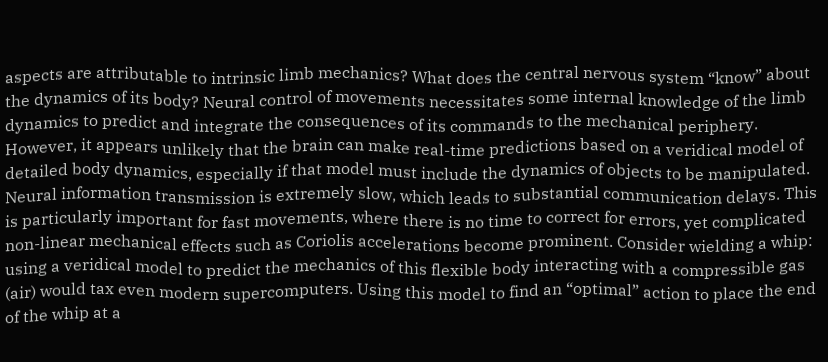aspects are attributable to intrinsic limb mechanics? What does the central nervous system “know” about the dynamics of its body? Neural control of movements necessitates some internal knowledge of the limb dynamics to predict and integrate the consequences of its commands to the mechanical periphery. However, it appears unlikely that the brain can make real-time predictions based on a veridical model of detailed body dynamics, especially if that model must include the dynamics of objects to be manipulated. Neural information transmission is extremely slow, which leads to substantial communication delays. This is particularly important for fast movements, where there is no time to correct for errors, yet complicated non-linear mechanical effects such as Coriolis accelerations become prominent. Consider wielding a whip: using a veridical model to predict the mechanics of this flexible body interacting with a compressible gas (air) would tax even modern supercomputers. Using this model to find an “optimal” action to place the end of the whip at a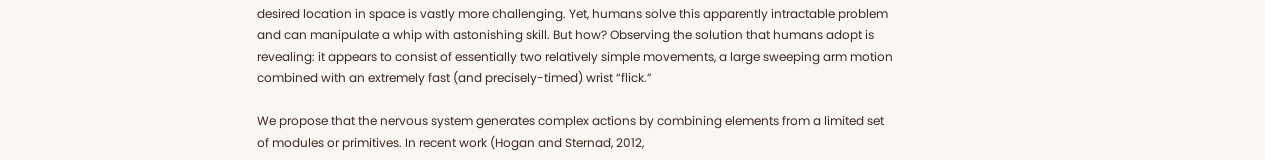desired location in space is vastly more challenging. Yet, humans solve this apparently intractable problem and can manipulate a whip with astonishing skill. But how? Observing the solution that humans adopt is revealing: it appears to consist of essentially two relatively simple movements, a large sweeping arm motion combined with an extremely fast (and precisely-timed) wrist “flick.”

We propose that the nervous system generates complex actions by combining elements from a limited set of modules or primitives. In recent work (Hogan and Sternad, 2012,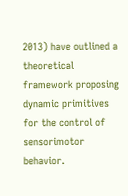2013) have outlined a theoretical framework proposing dynamic primitives for the control of sensorimotor behavior.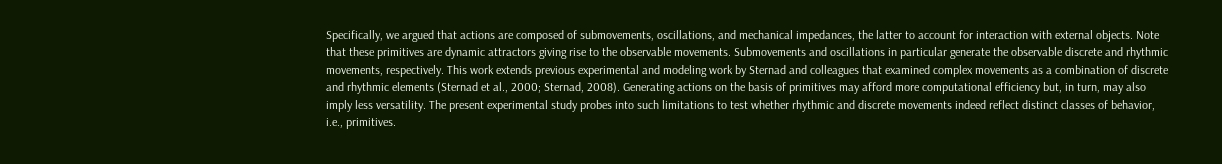Specifically, we argued that actions are composed of submovements, oscillations, and mechanical impedances, the latter to account for interaction with external objects. Note that these primitives are dynamic attractors giving rise to the observable movements. Submovements and oscillations in particular generate the observable discrete and rhythmic movements, respectively. This work extends previous experimental and modeling work by Sternad and colleagues that examined complex movements as a combination of discrete and rhythmic elements (Sternad et al., 2000; Sternad, 2008). Generating actions on the basis of primitives may afford more computational efficiency but, in turn, may also imply less versatility. The present experimental study probes into such limitations to test whether rhythmic and discrete movements indeed reflect distinct classes of behavior, i.e., primitives.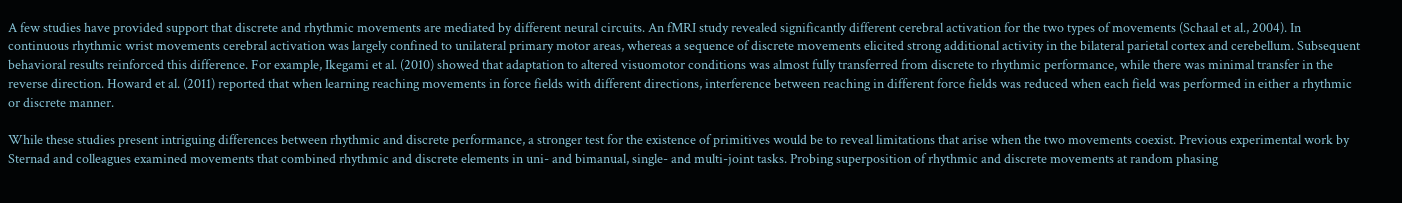A few studies have provided support that discrete and rhythmic movements are mediated by different neural circuits. An fMRI study revealed significantly different cerebral activation for the two types of movements (Schaal et al., 2004). In continuous rhythmic wrist movements cerebral activation was largely confined to unilateral primary motor areas, whereas a sequence of discrete movements elicited strong additional activity in the bilateral parietal cortex and cerebellum. Subsequent behavioral results reinforced this difference. For example, Ikegami et al. (2010) showed that adaptation to altered visuomotor conditions was almost fully transferred from discrete to rhythmic performance, while there was minimal transfer in the reverse direction. Howard et al. (2011) reported that when learning reaching movements in force fields with different directions, interference between reaching in different force fields was reduced when each field was performed in either a rhythmic or discrete manner.

While these studies present intriguing differences between rhythmic and discrete performance, a stronger test for the existence of primitives would be to reveal limitations that arise when the two movements coexist. Previous experimental work by Sternad and colleagues examined movements that combined rhythmic and discrete elements in uni- and bimanual, single- and multi-joint tasks. Probing superposition of rhythmic and discrete movements at random phasing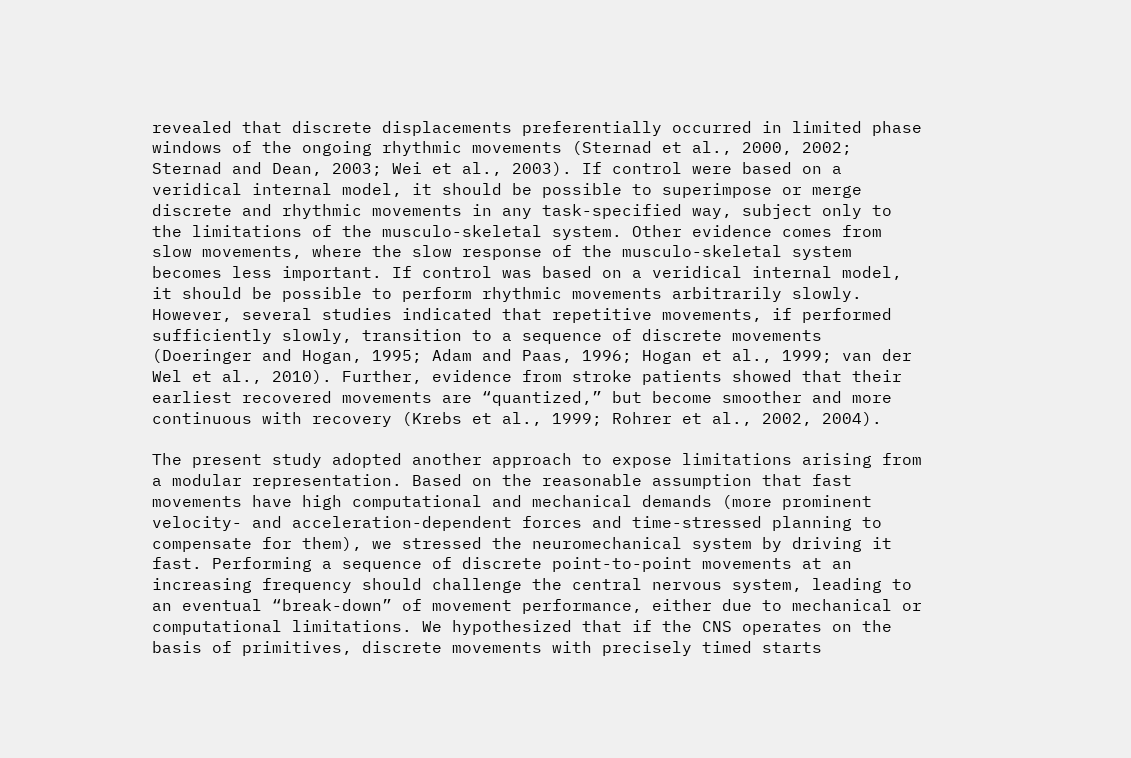revealed that discrete displacements preferentially occurred in limited phase windows of the ongoing rhythmic movements (Sternad et al., 2000, 2002; Sternad and Dean, 2003; Wei et al., 2003). If control were based on a veridical internal model, it should be possible to superimpose or merge discrete and rhythmic movements in any task-specified way, subject only to the limitations of the musculo-skeletal system. Other evidence comes from slow movements, where the slow response of the musculo-skeletal system becomes less important. If control was based on a veridical internal model, it should be possible to perform rhythmic movements arbitrarily slowly. However, several studies indicated that repetitive movements, if performed sufficiently slowly, transition to a sequence of discrete movements (Doeringer and Hogan, 1995; Adam and Paas, 1996; Hogan et al., 1999; van der Wel et al., 2010). Further, evidence from stroke patients showed that their earliest recovered movements are “quantized,” but become smoother and more continuous with recovery (Krebs et al., 1999; Rohrer et al., 2002, 2004).

The present study adopted another approach to expose limitations arising from a modular representation. Based on the reasonable assumption that fast movements have high computational and mechanical demands (more prominent velocity- and acceleration-dependent forces and time-stressed planning to compensate for them), we stressed the neuromechanical system by driving it fast. Performing a sequence of discrete point-to-point movements at an increasing frequency should challenge the central nervous system, leading to an eventual “break-down” of movement performance, either due to mechanical or computational limitations. We hypothesized that if the CNS operates on the basis of primitives, discrete movements with precisely timed starts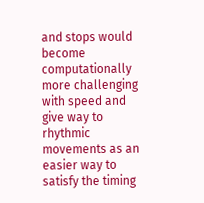and stops would become computationally more challenging with speed and give way to rhythmic movements as an easier way to satisfy the timing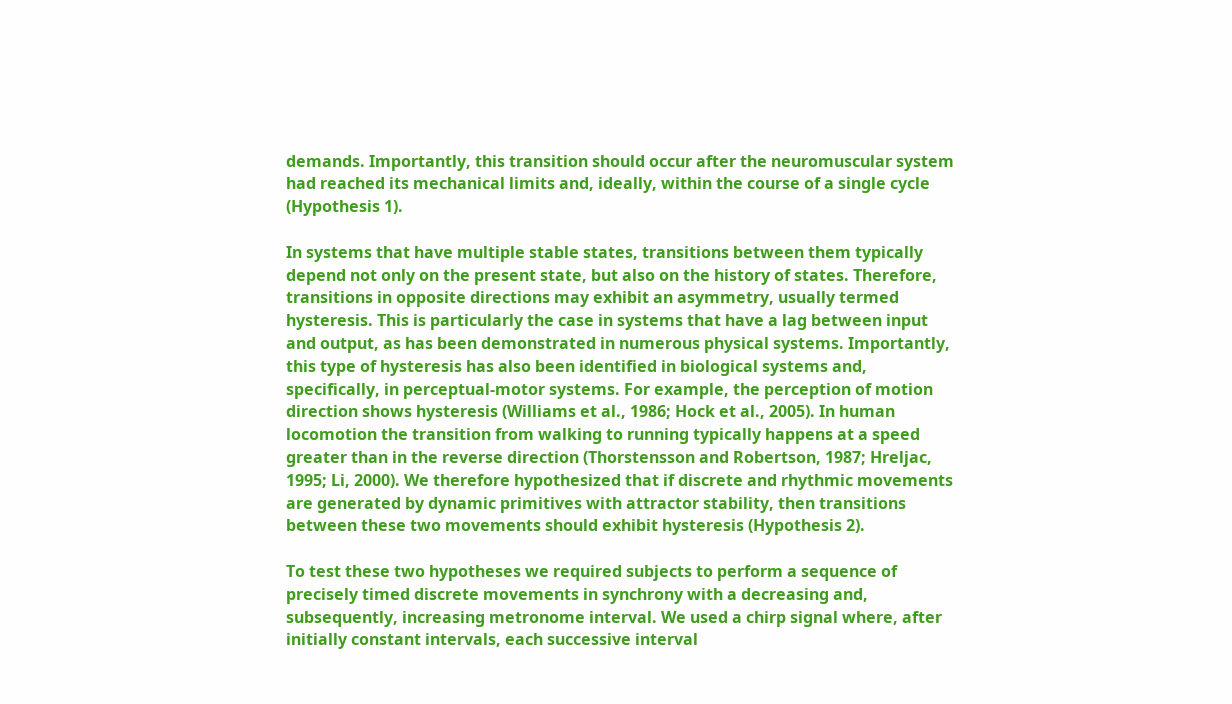demands. Importantly, this transition should occur after the neuromuscular system had reached its mechanical limits and, ideally, within the course of a single cycle (Hypothesis 1).

In systems that have multiple stable states, transitions between them typically depend not only on the present state, but also on the history of states. Therefore, transitions in opposite directions may exhibit an asymmetry, usually termed hysteresis. This is particularly the case in systems that have a lag between input and output, as has been demonstrated in numerous physical systems. Importantly, this type of hysteresis has also been identified in biological systems and, specifically, in perceptual-motor systems. For example, the perception of motion direction shows hysteresis (Williams et al., 1986; Hock et al., 2005). In human locomotion the transition from walking to running typically happens at a speed greater than in the reverse direction (Thorstensson and Robertson, 1987; Hreljac, 1995; Li, 2000). We therefore hypothesized that if discrete and rhythmic movements are generated by dynamic primitives with attractor stability, then transitions between these two movements should exhibit hysteresis (Hypothesis 2).

To test these two hypotheses we required subjects to perform a sequence of precisely timed discrete movements in synchrony with a decreasing and, subsequently, increasing metronome interval. We used a chirp signal where, after initially constant intervals, each successive interval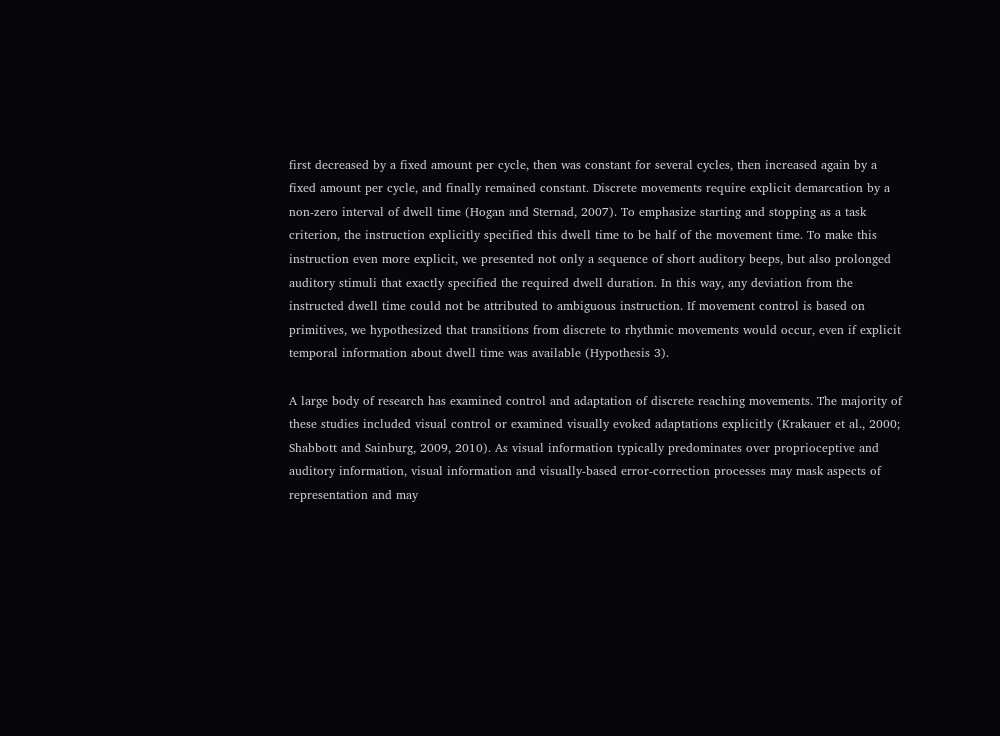first decreased by a fixed amount per cycle, then was constant for several cycles, then increased again by a fixed amount per cycle, and finally remained constant. Discrete movements require explicit demarcation by a non-zero interval of dwell time (Hogan and Sternad, 2007). To emphasize starting and stopping as a task criterion, the instruction explicitly specified this dwell time to be half of the movement time. To make this instruction even more explicit, we presented not only a sequence of short auditory beeps, but also prolonged auditory stimuli that exactly specified the required dwell duration. In this way, any deviation from the instructed dwell time could not be attributed to ambiguous instruction. If movement control is based on primitives, we hypothesized that transitions from discrete to rhythmic movements would occur, even if explicit temporal information about dwell time was available (Hypothesis 3).

A large body of research has examined control and adaptation of discrete reaching movements. The majority of these studies included visual control or examined visually evoked adaptations explicitly (Krakauer et al., 2000; Shabbott and Sainburg, 2009, 2010). As visual information typically predominates over proprioceptive and auditory information, visual information and visually-based error-correction processes may mask aspects of representation and may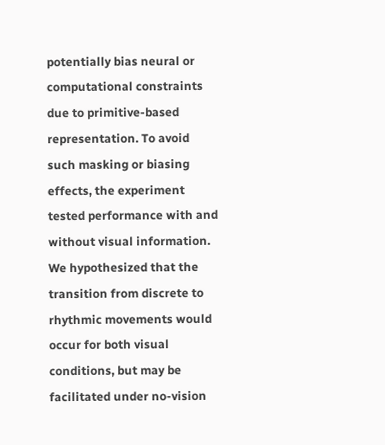potentially bias neural or computational constraints due to primitive-based representation. To avoid such masking or biasing effects, the experiment tested performance with and without visual information. We hypothesized that the transition from discrete to rhythmic movements would occur for both visual conditions, but may be facilitated under no-vision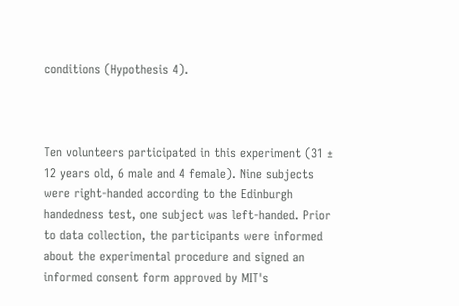conditions (Hypothesis 4).



Ten volunteers participated in this experiment (31 ± 12 years old, 6 male and 4 female). Nine subjects were right-handed according to the Edinburgh handedness test, one subject was left-handed. Prior to data collection, the participants were informed about the experimental procedure and signed an informed consent form approved by MIT's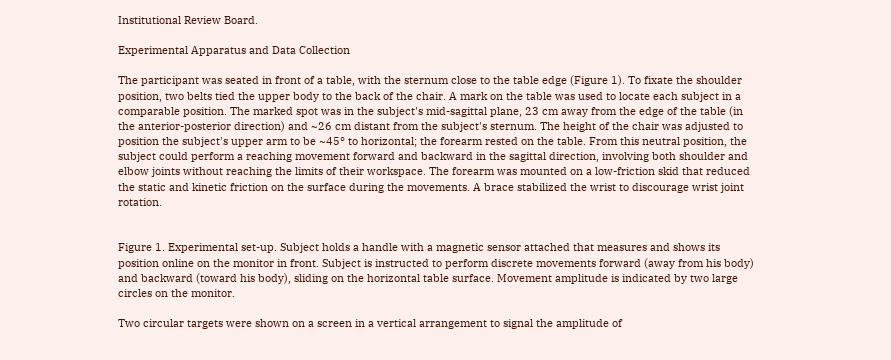Institutional Review Board.

Experimental Apparatus and Data Collection

The participant was seated in front of a table, with the sternum close to the table edge (Figure 1). To fixate the shoulder position, two belts tied the upper body to the back of the chair. A mark on the table was used to locate each subject in a comparable position. The marked spot was in the subject's mid-sagittal plane, 23 cm away from the edge of the table (in the anterior-posterior direction) and ~26 cm distant from the subject's sternum. The height of the chair was adjusted to position the subject's upper arm to be ~45° to horizontal; the forearm rested on the table. From this neutral position, the subject could perform a reaching movement forward and backward in the sagittal direction, involving both shoulder and elbow joints without reaching the limits of their workspace. The forearm was mounted on a low-friction skid that reduced the static and kinetic friction on the surface during the movements. A brace stabilized the wrist to discourage wrist joint rotation.


Figure 1. Experimental set-up. Subject holds a handle with a magnetic sensor attached that measures and shows its position online on the monitor in front. Subject is instructed to perform discrete movements forward (away from his body) and backward (toward his body), sliding on the horizontal table surface. Movement amplitude is indicated by two large circles on the monitor.

Two circular targets were shown on a screen in a vertical arrangement to signal the amplitude of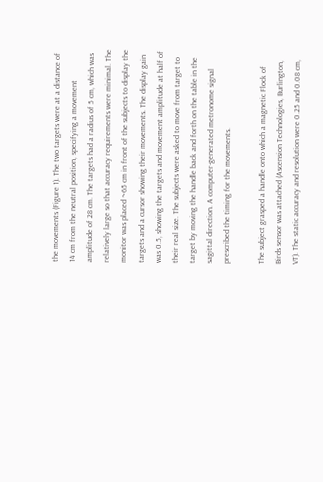the movements (Figure 1). The two targets were at a distance of 14 cm from the neutral position, specifying a movement amplitude of 28 cm. The targets had a radius of 5 cm, which was relatively large so that accuracy requirements were minimal. The monitor was placed ~65 cm in front of the subjects to display the targets and a cursor showing their movements. The display gain was 0.5, showing the targets and movement amplitude at half of their real size. The subjects were asked to move from target to target by moving the handle back and forth on the table in the sagittal direction. A computer-generated metronome signal prescribed the timing for the movements.

The subject grasped a handle onto which a magnetic Flock of Birds sensor was attached (Ascension Technologies, Burlington, VT). The static accuracy and resolution were 0.25 and 0.08 cm,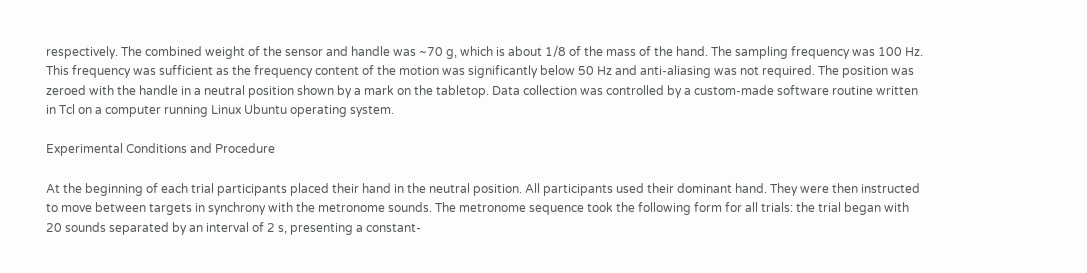respectively. The combined weight of the sensor and handle was ~70 g, which is about 1/8 of the mass of the hand. The sampling frequency was 100 Hz. This frequency was sufficient as the frequency content of the motion was significantly below 50 Hz and anti-aliasing was not required. The position was zeroed with the handle in a neutral position shown by a mark on the tabletop. Data collection was controlled by a custom-made software routine written in Tcl on a computer running Linux Ubuntu operating system.

Experimental Conditions and Procedure

At the beginning of each trial participants placed their hand in the neutral position. All participants used their dominant hand. They were then instructed to move between targets in synchrony with the metronome sounds. The metronome sequence took the following form for all trials: the trial began with 20 sounds separated by an interval of 2 s, presenting a constant-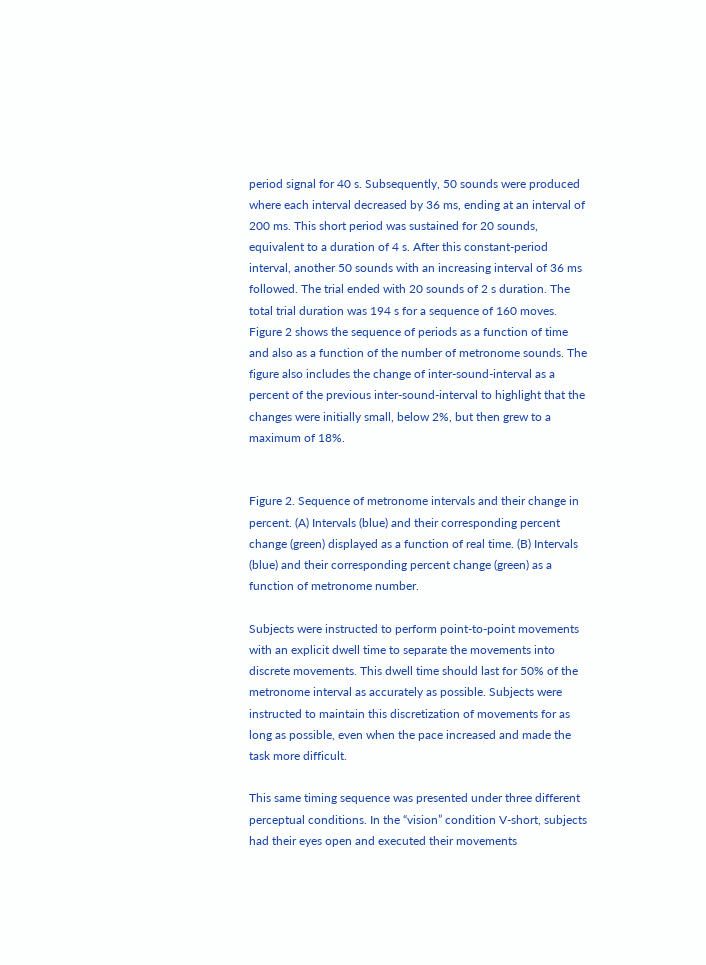period signal for 40 s. Subsequently, 50 sounds were produced where each interval decreased by 36 ms, ending at an interval of 200 ms. This short period was sustained for 20 sounds, equivalent to a duration of 4 s. After this constant-period interval, another 50 sounds with an increasing interval of 36 ms followed. The trial ended with 20 sounds of 2 s duration. The total trial duration was 194 s for a sequence of 160 moves. Figure 2 shows the sequence of periods as a function of time and also as a function of the number of metronome sounds. The figure also includes the change of inter-sound-interval as a percent of the previous inter-sound-interval to highlight that the changes were initially small, below 2%, but then grew to a maximum of 18%.


Figure 2. Sequence of metronome intervals and their change in percent. (A) Intervals (blue) and their corresponding percent change (green) displayed as a function of real time. (B) Intervals (blue) and their corresponding percent change (green) as a function of metronome number.

Subjects were instructed to perform point-to-point movements with an explicit dwell time to separate the movements into discrete movements. This dwell time should last for 50% of the metronome interval as accurately as possible. Subjects were instructed to maintain this discretization of movements for as long as possible, even when the pace increased and made the task more difficult.

This same timing sequence was presented under three different perceptual conditions. In the “vision” condition V-short, subjects had their eyes open and executed their movements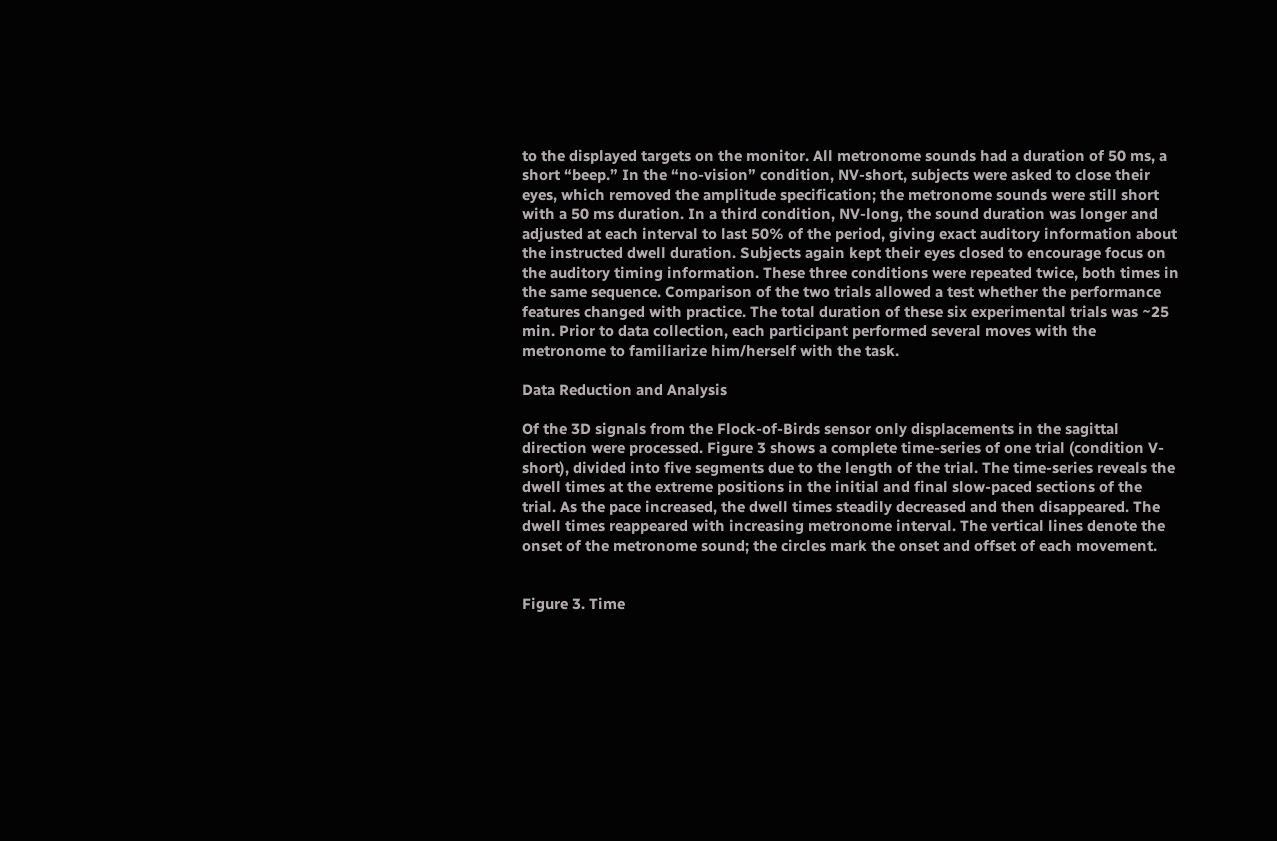to the displayed targets on the monitor. All metronome sounds had a duration of 50 ms, a short “beep.” In the “no-vision” condition, NV-short, subjects were asked to close their eyes, which removed the amplitude specification; the metronome sounds were still short with a 50 ms duration. In a third condition, NV-long, the sound duration was longer and adjusted at each interval to last 50% of the period, giving exact auditory information about the instructed dwell duration. Subjects again kept their eyes closed to encourage focus on the auditory timing information. These three conditions were repeated twice, both times in the same sequence. Comparison of the two trials allowed a test whether the performance features changed with practice. The total duration of these six experimental trials was ~25 min. Prior to data collection, each participant performed several moves with the metronome to familiarize him/herself with the task.

Data Reduction and Analysis

Of the 3D signals from the Flock-of-Birds sensor only displacements in the sagittal direction were processed. Figure 3 shows a complete time-series of one trial (condition V-short), divided into five segments due to the length of the trial. The time-series reveals the dwell times at the extreme positions in the initial and final slow-paced sections of the trial. As the pace increased, the dwell times steadily decreased and then disappeared. The dwell times reappeared with increasing metronome interval. The vertical lines denote the onset of the metronome sound; the circles mark the onset and offset of each movement.


Figure 3. Time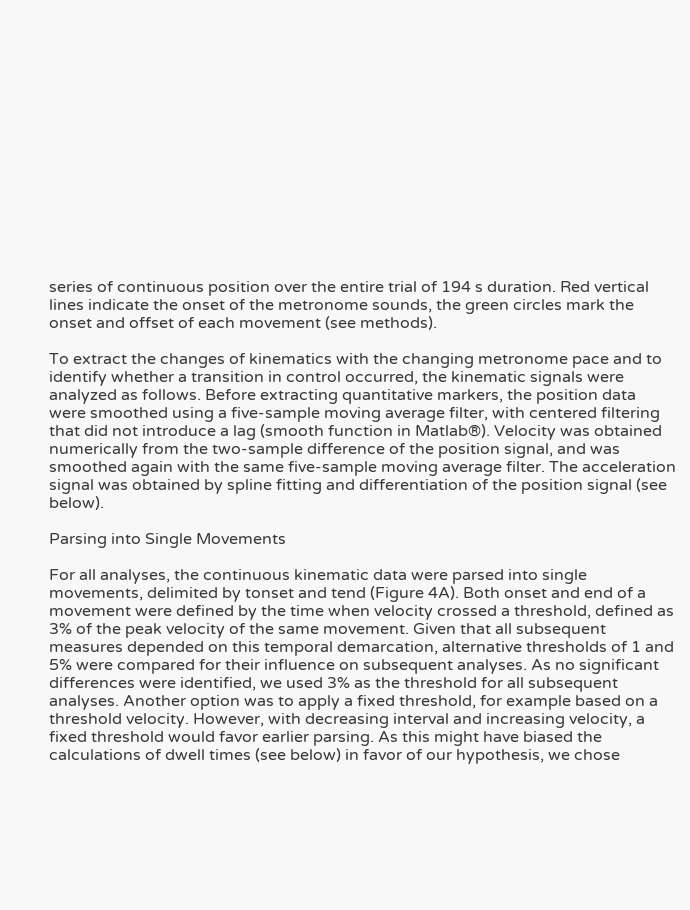series of continuous position over the entire trial of 194 s duration. Red vertical lines indicate the onset of the metronome sounds, the green circles mark the onset and offset of each movement (see methods).

To extract the changes of kinematics with the changing metronome pace and to identify whether a transition in control occurred, the kinematic signals were analyzed as follows. Before extracting quantitative markers, the position data were smoothed using a five-sample moving average filter, with centered filtering that did not introduce a lag (smooth function in Matlab®). Velocity was obtained numerically from the two-sample difference of the position signal, and was smoothed again with the same five-sample moving average filter. The acceleration signal was obtained by spline fitting and differentiation of the position signal (see below).

Parsing into Single Movements

For all analyses, the continuous kinematic data were parsed into single movements, delimited by tonset and tend (Figure 4A). Both onset and end of a movement were defined by the time when velocity crossed a threshold, defined as 3% of the peak velocity of the same movement. Given that all subsequent measures depended on this temporal demarcation, alternative thresholds of 1 and 5% were compared for their influence on subsequent analyses. As no significant differences were identified, we used 3% as the threshold for all subsequent analyses. Another option was to apply a fixed threshold, for example based on a threshold velocity. However, with decreasing interval and increasing velocity, a fixed threshold would favor earlier parsing. As this might have biased the calculations of dwell times (see below) in favor of our hypothesis, we chose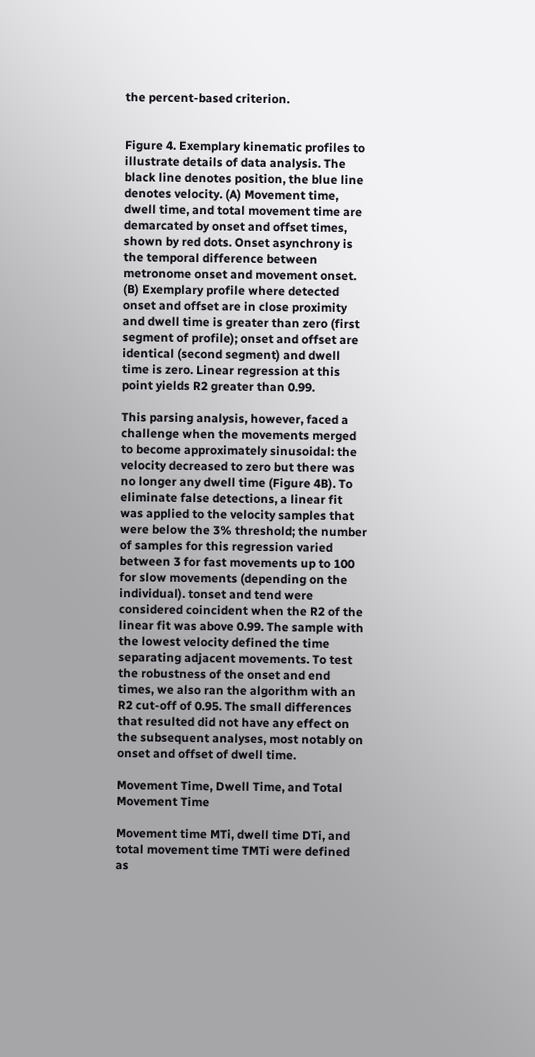the percent-based criterion.


Figure 4. Exemplary kinematic profiles to illustrate details of data analysis. The black line denotes position, the blue line denotes velocity. (A) Movement time, dwell time, and total movement time are demarcated by onset and offset times, shown by red dots. Onset asynchrony is the temporal difference between metronome onset and movement onset. (B) Exemplary profile where detected onset and offset are in close proximity and dwell time is greater than zero (first segment of profile); onset and offset are identical (second segment) and dwell time is zero. Linear regression at this point yields R2 greater than 0.99.

This parsing analysis, however, faced a challenge when the movements merged to become approximately sinusoidal: the velocity decreased to zero but there was no longer any dwell time (Figure 4B). To eliminate false detections, a linear fit was applied to the velocity samples that were below the 3% threshold; the number of samples for this regression varied between 3 for fast movements up to 100 for slow movements (depending on the individual). tonset and tend were considered coincident when the R2 of the linear fit was above 0.99. The sample with the lowest velocity defined the time separating adjacent movements. To test the robustness of the onset and end times, we also ran the algorithm with an R2 cut-off of 0.95. The small differences that resulted did not have any effect on the subsequent analyses, most notably on onset and offset of dwell time.

Movement Time, Dwell Time, and Total Movement Time

Movement time MTi, dwell time DTi, and total movement time TMTi were defined as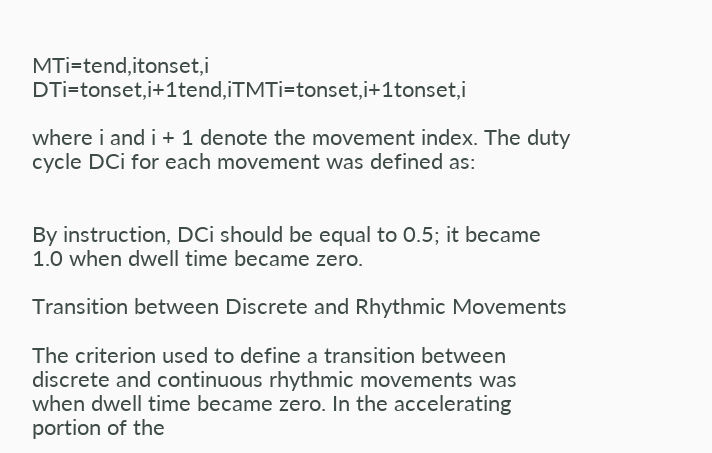MTi=tend,itonset,i   DTi=tonset,i+1tend,iTMTi=tonset,i+1tonset,i

where i and i + 1 denote the movement index. The duty cycle DCi for each movement was defined as:


By instruction, DCi should be equal to 0.5; it became 1.0 when dwell time became zero.

Transition between Discrete and Rhythmic Movements

The criterion used to define a transition between discrete and continuous rhythmic movements was when dwell time became zero. In the accelerating portion of the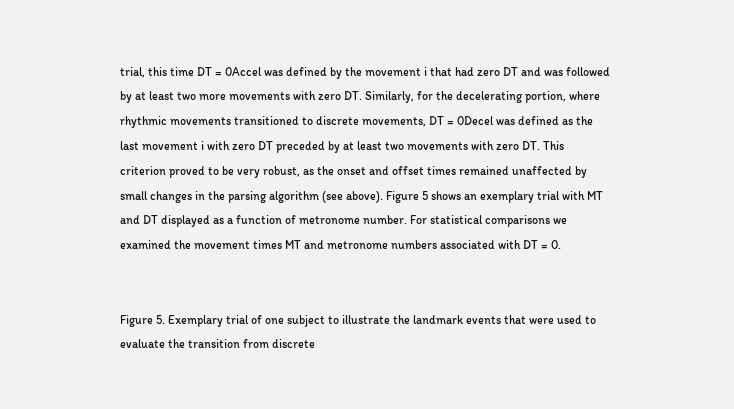trial, this time DT = 0Accel was defined by the movement i that had zero DT and was followed by at least two more movements with zero DT. Similarly, for the decelerating portion, where rhythmic movements transitioned to discrete movements, DT = 0Decel was defined as the last movement i with zero DT preceded by at least two movements with zero DT. This criterion proved to be very robust, as the onset and offset times remained unaffected by small changes in the parsing algorithm (see above). Figure 5 shows an exemplary trial with MT and DT displayed as a function of metronome number. For statistical comparisons we examined the movement times MT and metronome numbers associated with DT = 0.


Figure 5. Exemplary trial of one subject to illustrate the landmark events that were used to evaluate the transition from discrete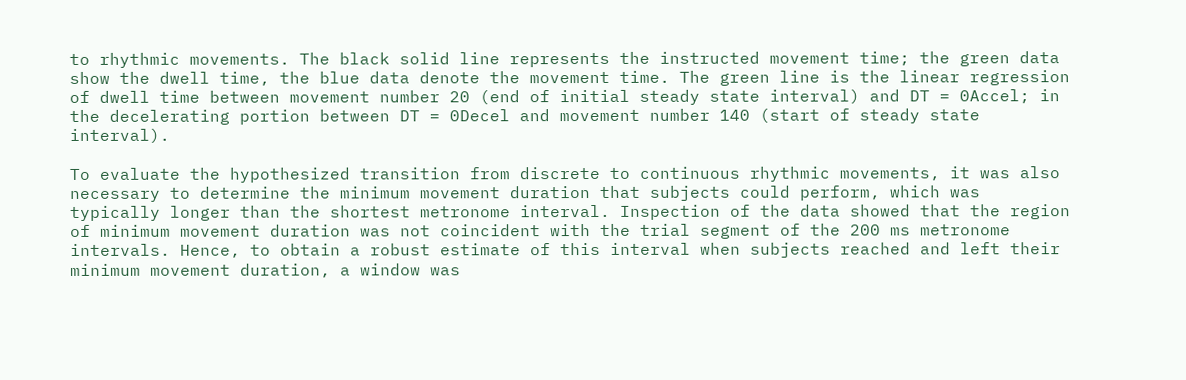to rhythmic movements. The black solid line represents the instructed movement time; the green data show the dwell time, the blue data denote the movement time. The green line is the linear regression of dwell time between movement number 20 (end of initial steady state interval) and DT = 0Accel; in the decelerating portion between DT = 0Decel and movement number 140 (start of steady state interval).

To evaluate the hypothesized transition from discrete to continuous rhythmic movements, it was also necessary to determine the minimum movement duration that subjects could perform, which was typically longer than the shortest metronome interval. Inspection of the data showed that the region of minimum movement duration was not coincident with the trial segment of the 200 ms metronome intervals. Hence, to obtain a robust estimate of this interval when subjects reached and left their minimum movement duration, a window was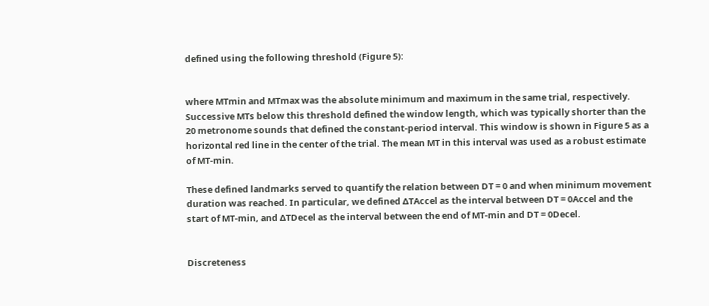defined using the following threshold (Figure 5):


where MTmin and MTmax was the absolute minimum and maximum in the same trial, respectively. Successive MTs below this threshold defined the window length, which was typically shorter than the 20 metronome sounds that defined the constant-period interval. This window is shown in Figure 5 as a horizontal red line in the center of the trial. The mean MT in this interval was used as a robust estimate of MT-min.

These defined landmarks served to quantify the relation between DT = 0 and when minimum movement duration was reached. In particular, we defined ΔTAccel as the interval between DT = 0Accel and the start of MT-min, and ΔTDecel as the interval between the end of MT-min and DT = 0Decel.


Discreteness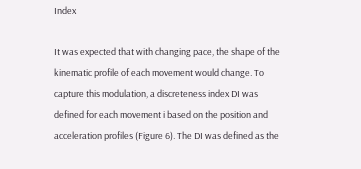Index

It was expected that with changing pace, the shape of the kinematic profile of each movement would change. To capture this modulation, a discreteness index DI was defined for each movement i based on the position and acceleration profiles (Figure 6). The DI was defined as the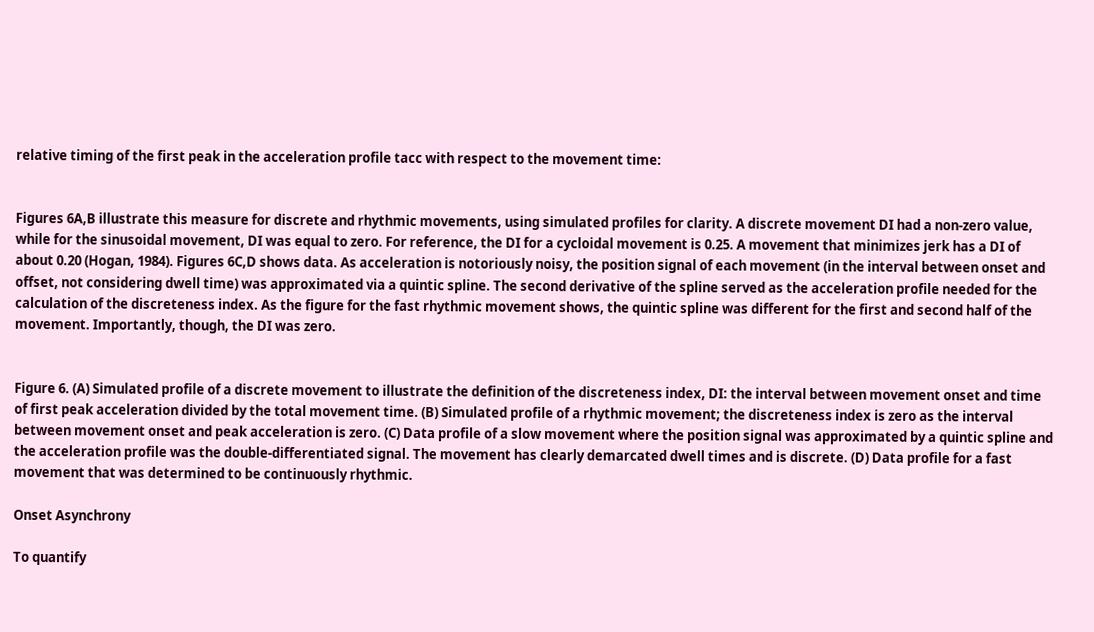relative timing of the first peak in the acceleration profile tacc with respect to the movement time:


Figures 6A,B illustrate this measure for discrete and rhythmic movements, using simulated profiles for clarity. A discrete movement DI had a non-zero value, while for the sinusoidal movement, DI was equal to zero. For reference, the DI for a cycloidal movement is 0.25. A movement that minimizes jerk has a DI of about 0.20 (Hogan, 1984). Figures 6C,D shows data. As acceleration is notoriously noisy, the position signal of each movement (in the interval between onset and offset, not considering dwell time) was approximated via a quintic spline. The second derivative of the spline served as the acceleration profile needed for the calculation of the discreteness index. As the figure for the fast rhythmic movement shows, the quintic spline was different for the first and second half of the movement. Importantly, though, the DI was zero.


Figure 6. (A) Simulated profile of a discrete movement to illustrate the definition of the discreteness index, DI: the interval between movement onset and time of first peak acceleration divided by the total movement time. (B) Simulated profile of a rhythmic movement; the discreteness index is zero as the interval between movement onset and peak acceleration is zero. (C) Data profile of a slow movement where the position signal was approximated by a quintic spline and the acceleration profile was the double-differentiated signal. The movement has clearly demarcated dwell times and is discrete. (D) Data profile for a fast movement that was determined to be continuously rhythmic.

Onset Asynchrony

To quantify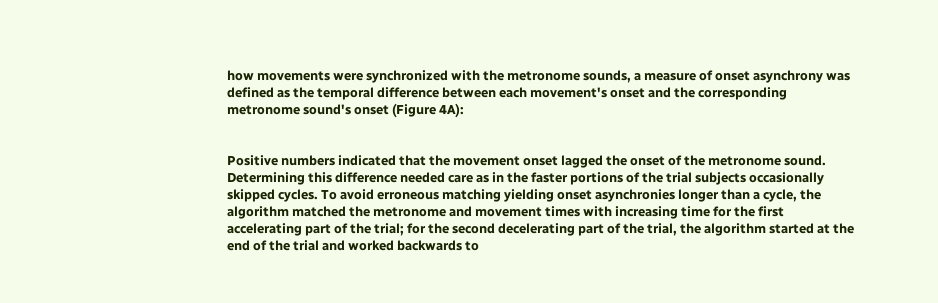how movements were synchronized with the metronome sounds, a measure of onset asynchrony was defined as the temporal difference between each movement's onset and the corresponding metronome sound's onset (Figure 4A):


Positive numbers indicated that the movement onset lagged the onset of the metronome sound. Determining this difference needed care as in the faster portions of the trial subjects occasionally skipped cycles. To avoid erroneous matching yielding onset asynchronies longer than a cycle, the algorithm matched the metronome and movement times with increasing time for the first accelerating part of the trial; for the second decelerating part of the trial, the algorithm started at the end of the trial and worked backwards to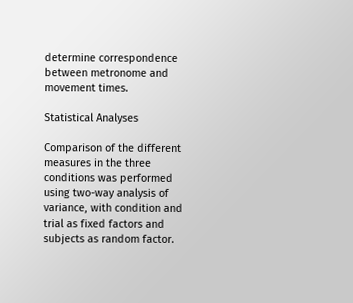determine correspondence between metronome and movement times.

Statistical Analyses

Comparison of the different measures in the three conditions was performed using two-way analysis of variance, with condition and trial as fixed factors and subjects as random factor.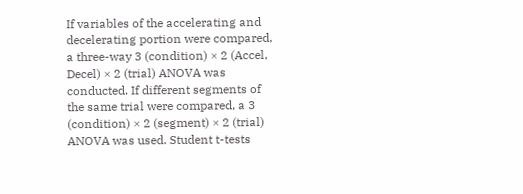If variables of the accelerating and decelerating portion were compared, a three-way 3 (condition) × 2 (Accel, Decel) × 2 (trial) ANOVA was conducted. If different segments of the same trial were compared, a 3 (condition) × 2 (segment) × 2 (trial) ANOVA was used. Student t-tests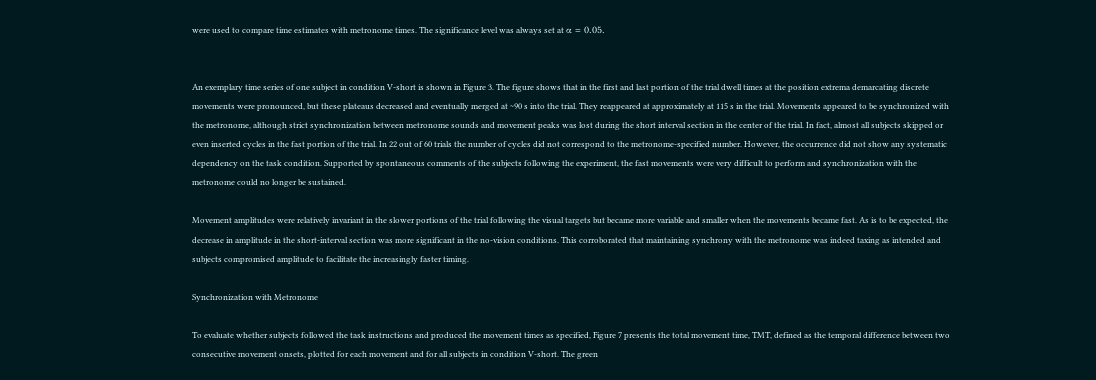were used to compare time estimates with metronome times. The significance level was always set at α = 0.05.


An exemplary time series of one subject in condition V-short is shown in Figure 3. The figure shows that in the first and last portion of the trial dwell times at the position extrema demarcating discrete movements were pronounced, but these plateaus decreased and eventually merged at ~90 s into the trial. They reappeared at approximately at 115 s in the trial. Movements appeared to be synchronized with the metronome, although strict synchronization between metronome sounds and movement peaks was lost during the short interval section in the center of the trial. In fact, almost all subjects skipped or even inserted cycles in the fast portion of the trial. In 22 out of 60 trials the number of cycles did not correspond to the metronome-specified number. However, the occurrence did not show any systematic dependency on the task condition. Supported by spontaneous comments of the subjects following the experiment, the fast movements were very difficult to perform and synchronization with the metronome could no longer be sustained.

Movement amplitudes were relatively invariant in the slower portions of the trial following the visual targets but became more variable and smaller when the movements became fast. As is to be expected, the decrease in amplitude in the short-interval section was more significant in the no-vision conditions. This corroborated that maintaining synchrony with the metronome was indeed taxing as intended and subjects compromised amplitude to facilitate the increasingly faster timing.

Synchronization with Metronome

To evaluate whether subjects followed the task instructions and produced the movement times as specified, Figure 7 presents the total movement time, TMT, defined as the temporal difference between two consecutive movement onsets, plotted for each movement and for all subjects in condition V-short. The green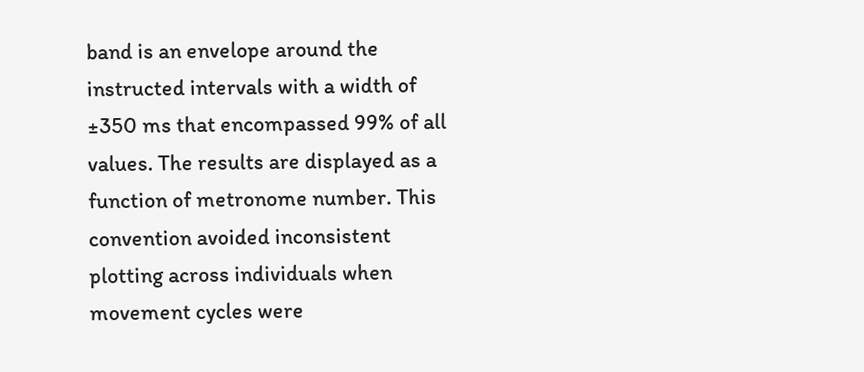band is an envelope around the instructed intervals with a width of ±350 ms that encompassed 99% of all values. The results are displayed as a function of metronome number. This convention avoided inconsistent plotting across individuals when movement cycles were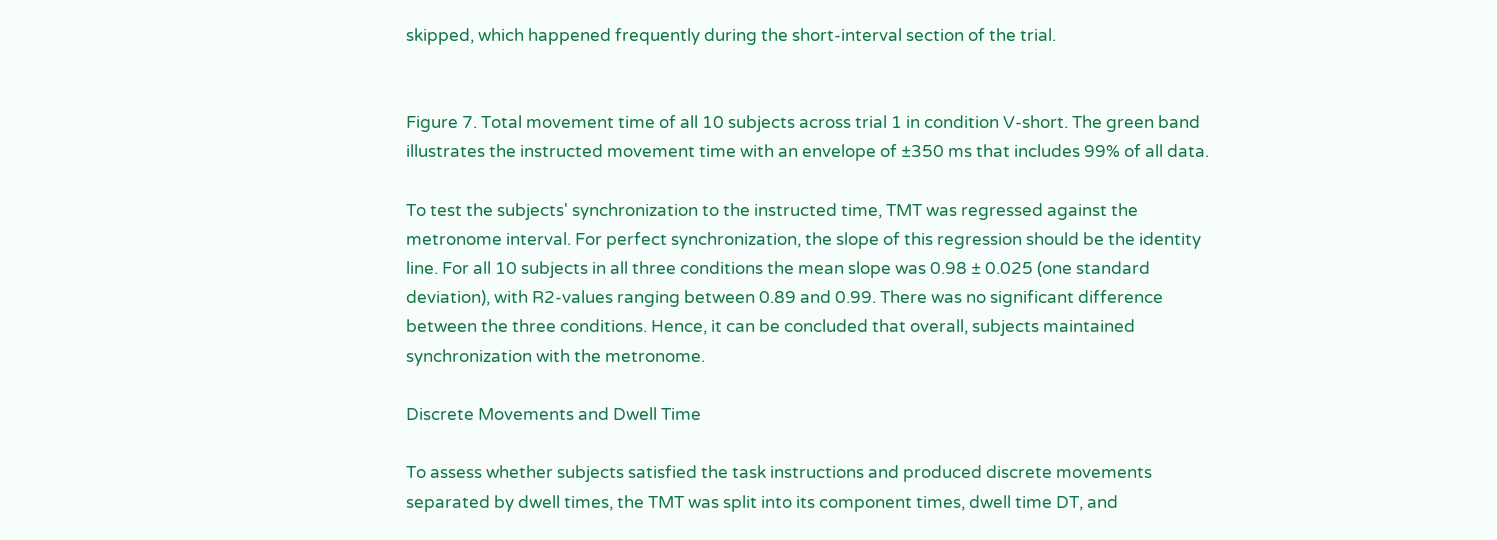skipped, which happened frequently during the short-interval section of the trial.


Figure 7. Total movement time of all 10 subjects across trial 1 in condition V-short. The green band illustrates the instructed movement time with an envelope of ±350 ms that includes 99% of all data.

To test the subjects' synchronization to the instructed time, TMT was regressed against the metronome interval. For perfect synchronization, the slope of this regression should be the identity line. For all 10 subjects in all three conditions the mean slope was 0.98 ± 0.025 (one standard deviation), with R2-values ranging between 0.89 and 0.99. There was no significant difference between the three conditions. Hence, it can be concluded that overall, subjects maintained synchronization with the metronome.

Discrete Movements and Dwell Time

To assess whether subjects satisfied the task instructions and produced discrete movements separated by dwell times, the TMT was split into its component times, dwell time DT, and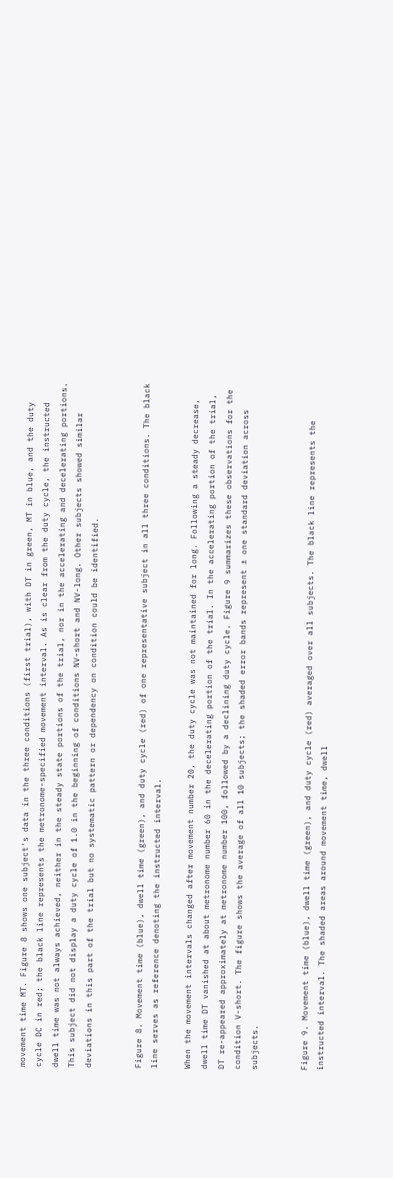movement time MT. Figure 8 shows one subject's data in the three conditions (first trial), with DT in green, MT in blue, and the duty cycle DC in red; the black line represents the metronome-specified movement interval. As is clear from the duty cycle, the instructed dwell time was not always achieved, neither in the steady state portions of the trial, nor in the accelerating and decelerating portions. This subject did not display a duty cycle of 1.0 in the beginning of conditions NV-short and NV-long. Other subjects showed similar deviations in this part of the trial but no systematic pattern or dependency on condition could be identified.


Figure 8. Movement time (blue), dwell time (green), and duty cycle (red) of one representative subject in all three conditions. The black line serves as reference denoting the instructed interval.

When the movement intervals changed after movement number 20, the duty cycle was not maintained for long. Following a steady decrease, dwell time DT vanished at about metronome number 60 in the decelerating portion of the trial. In the accelerating portion of the trial, DT re-appeared approximately at metronome number 100, followed by a declining duty cycle. Figure 9 summarizes these observations for the condition V-short. The figure shows the average of all 10 subjects; the shaded error bands represent ± one standard deviation across subjects.


Figure 9. Movement time (blue), dwell time (green), and duty cycle (red) averaged over all subjects. The black line represents the instructed interval. The shaded areas around movement time, dwell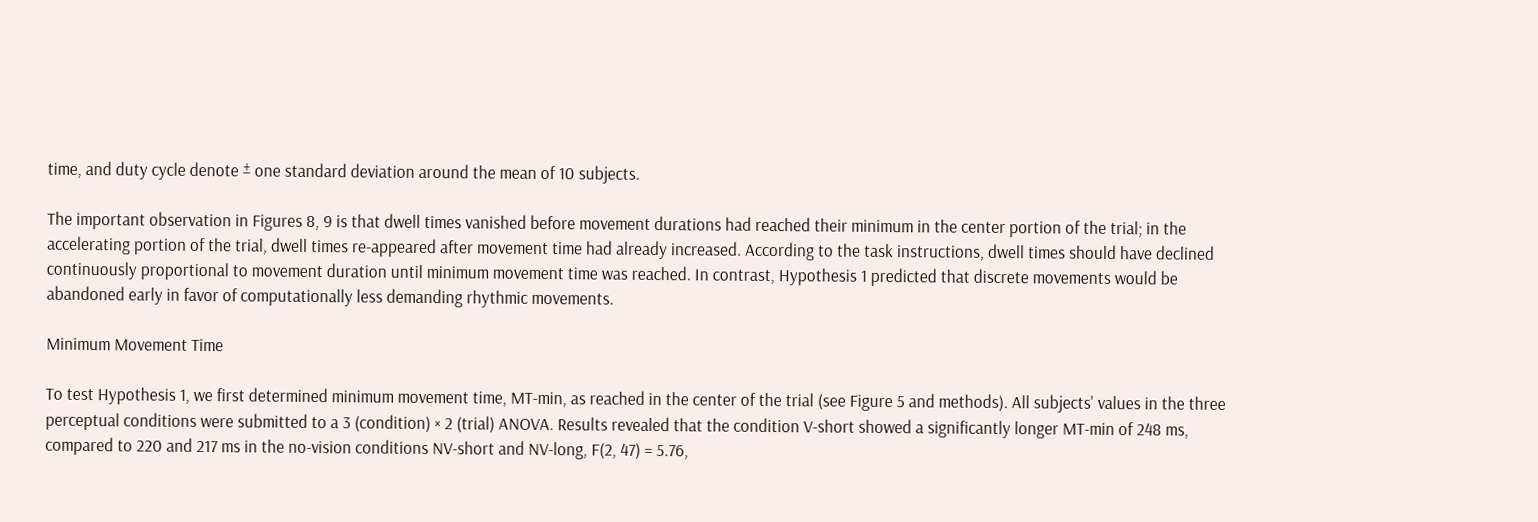time, and duty cycle denote ± one standard deviation around the mean of 10 subjects.

The important observation in Figures 8, 9 is that dwell times vanished before movement durations had reached their minimum in the center portion of the trial; in the accelerating portion of the trial, dwell times re-appeared after movement time had already increased. According to the task instructions, dwell times should have declined continuously proportional to movement duration until minimum movement time was reached. In contrast, Hypothesis 1 predicted that discrete movements would be abandoned early in favor of computationally less demanding rhythmic movements.

Minimum Movement Time

To test Hypothesis 1, we first determined minimum movement time, MT-min, as reached in the center of the trial (see Figure 5 and methods). All subjects' values in the three perceptual conditions were submitted to a 3 (condition) × 2 (trial) ANOVA. Results revealed that the condition V-short showed a significantly longer MT-min of 248 ms, compared to 220 and 217 ms in the no-vision conditions NV-short and NV-long, F(2, 47) = 5.76,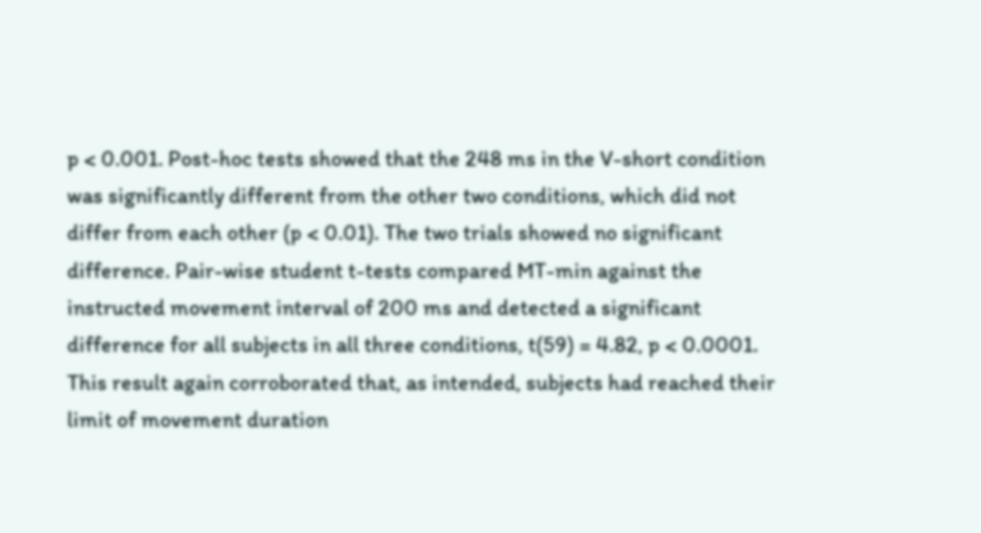p < 0.001. Post-hoc tests showed that the 248 ms in the V-short condition was significantly different from the other two conditions, which did not differ from each other (p < 0.01). The two trials showed no significant difference. Pair-wise student t-tests compared MT-min against the instructed movement interval of 200 ms and detected a significant difference for all subjects in all three conditions, t(59) = 4.82, p < 0.0001. This result again corroborated that, as intended, subjects had reached their limit of movement duration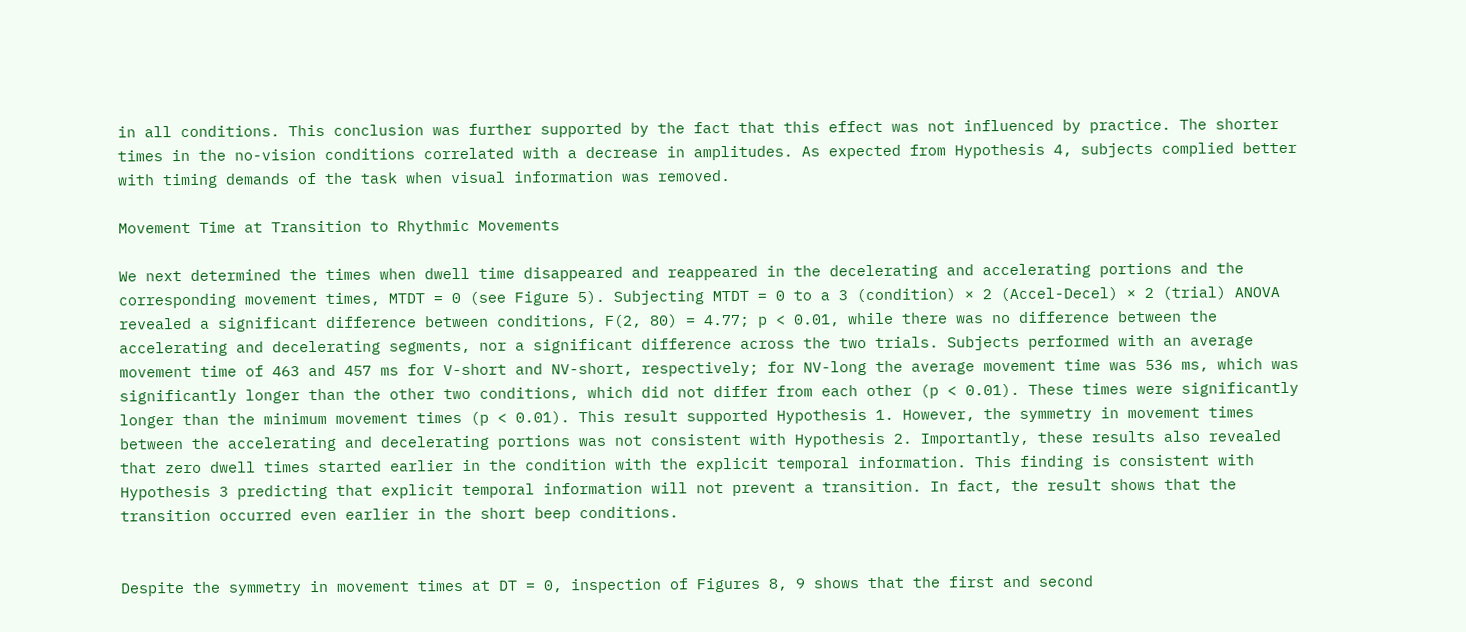in all conditions. This conclusion was further supported by the fact that this effect was not influenced by practice. The shorter times in the no-vision conditions correlated with a decrease in amplitudes. As expected from Hypothesis 4, subjects complied better with timing demands of the task when visual information was removed.

Movement Time at Transition to Rhythmic Movements

We next determined the times when dwell time disappeared and reappeared in the decelerating and accelerating portions and the corresponding movement times, MTDT = 0 (see Figure 5). Subjecting MTDT = 0 to a 3 (condition) × 2 (Accel-Decel) × 2 (trial) ANOVA revealed a significant difference between conditions, F(2, 80) = 4.77; p < 0.01, while there was no difference between the accelerating and decelerating segments, nor a significant difference across the two trials. Subjects performed with an average movement time of 463 and 457 ms for V-short and NV-short, respectively; for NV-long the average movement time was 536 ms, which was significantly longer than the other two conditions, which did not differ from each other (p < 0.01). These times were significantly longer than the minimum movement times (p < 0.01). This result supported Hypothesis 1. However, the symmetry in movement times between the accelerating and decelerating portions was not consistent with Hypothesis 2. Importantly, these results also revealed that zero dwell times started earlier in the condition with the explicit temporal information. This finding is consistent with Hypothesis 3 predicting that explicit temporal information will not prevent a transition. In fact, the result shows that the transition occurred even earlier in the short beep conditions.


Despite the symmetry in movement times at DT = 0, inspection of Figures 8, 9 shows that the first and second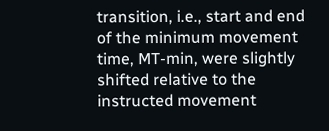transition, i.e., start and end of the minimum movement time, MT-min, were slightly shifted relative to the instructed movement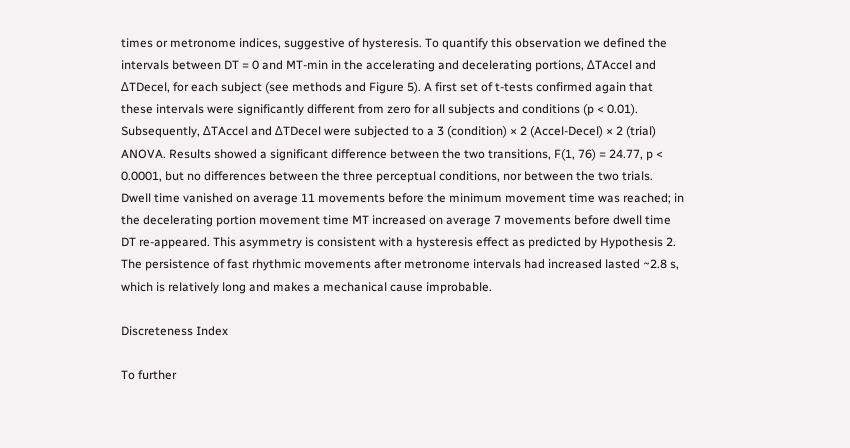times or metronome indices, suggestive of hysteresis. To quantify this observation we defined the intervals between DT = 0 and MT-min in the accelerating and decelerating portions, ΔTAccel and ΔTDecel, for each subject (see methods and Figure 5). A first set of t-tests confirmed again that these intervals were significantly different from zero for all subjects and conditions (p < 0.01). Subsequently, ΔTAccel and ΔTDecel were subjected to a 3 (condition) × 2 (Accel-Decel) × 2 (trial) ANOVA. Results showed a significant difference between the two transitions, F(1, 76) = 24.77, p < 0.0001, but no differences between the three perceptual conditions, nor between the two trials. Dwell time vanished on average 11 movements before the minimum movement time was reached; in the decelerating portion movement time MT increased on average 7 movements before dwell time DT re-appeared. This asymmetry is consistent with a hysteresis effect as predicted by Hypothesis 2. The persistence of fast rhythmic movements after metronome intervals had increased lasted ~2.8 s, which is relatively long and makes a mechanical cause improbable.

Discreteness Index

To further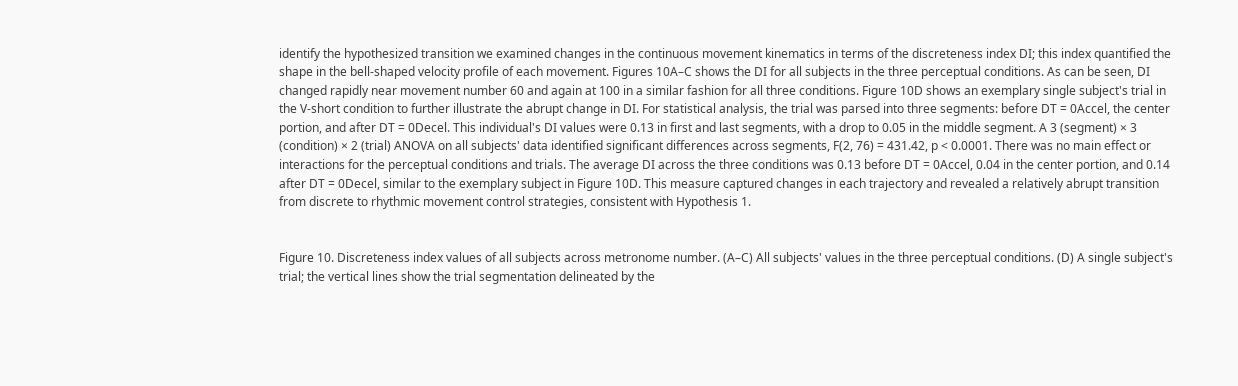identify the hypothesized transition we examined changes in the continuous movement kinematics in terms of the discreteness index DI; this index quantified the shape in the bell-shaped velocity profile of each movement. Figures 10A–C shows the DI for all subjects in the three perceptual conditions. As can be seen, DI changed rapidly near movement number 60 and again at 100 in a similar fashion for all three conditions. Figure 10D shows an exemplary single subject's trial in the V-short condition to further illustrate the abrupt change in DI. For statistical analysis, the trial was parsed into three segments: before DT = 0Accel, the center portion, and after DT = 0Decel. This individual's DI values were 0.13 in first and last segments, with a drop to 0.05 in the middle segment. A 3 (segment) × 3 (condition) × 2 (trial) ANOVA on all subjects' data identified significant differences across segments, F(2, 76) = 431.42, p < 0.0001. There was no main effect or interactions for the perceptual conditions and trials. The average DI across the three conditions was 0.13 before DT = 0Accel, 0.04 in the center portion, and 0.14 after DT = 0Decel, similar to the exemplary subject in Figure 10D. This measure captured changes in each trajectory and revealed a relatively abrupt transition from discrete to rhythmic movement control strategies, consistent with Hypothesis 1.


Figure 10. Discreteness index values of all subjects across metronome number. (A–C) All subjects' values in the three perceptual conditions. (D) A single subject's trial; the vertical lines show the trial segmentation delineated by the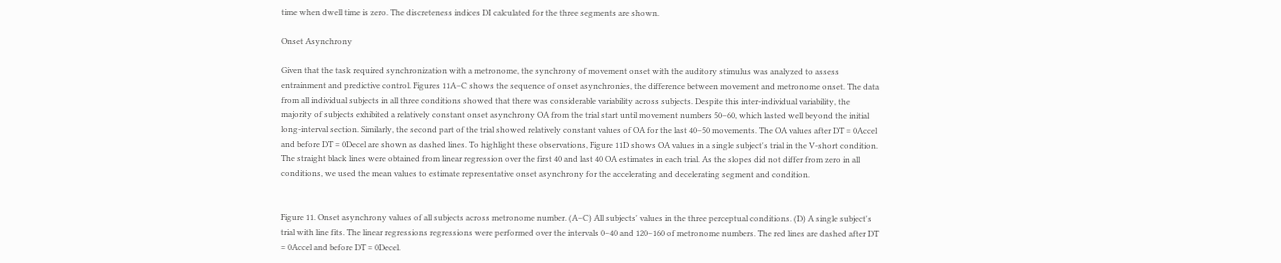time when dwell time is zero. The discreteness indices DI calculated for the three segments are shown.

Onset Asynchrony

Given that the task required synchronization with a metronome, the synchrony of movement onset with the auditory stimulus was analyzed to assess entrainment and predictive control. Figures 11A–C shows the sequence of onset asynchronies, the difference between movement and metronome onset. The data from all individual subjects in all three conditions showed that there was considerable variability across subjects. Despite this inter-individual variability, the majority of subjects exhibited a relatively constant onset asynchrony OA from the trial start until movement numbers 50–60, which lasted well beyond the initial long-interval section. Similarly, the second part of the trial showed relatively constant values of OA for the last 40–50 movements. The OA values after DT = 0Accel and before DT = 0Decel are shown as dashed lines. To highlight these observations, Figure 11D shows OA values in a single subject's trial in the V-short condition. The straight black lines were obtained from linear regression over the first 40 and last 40 OA estimates in each trial. As the slopes did not differ from zero in all conditions, we used the mean values to estimate representative onset asynchrony for the accelerating and decelerating segment and condition.


Figure 11. Onset asynchrony values of all subjects across metronome number. (A–C) All subjects' values in the three perceptual conditions. (D) A single subject's trial with line fits. The linear regressions regressions were performed over the intervals 0–40 and 120–160 of metronome numbers. The red lines are dashed after DT = 0Accel and before DT = 0Decel.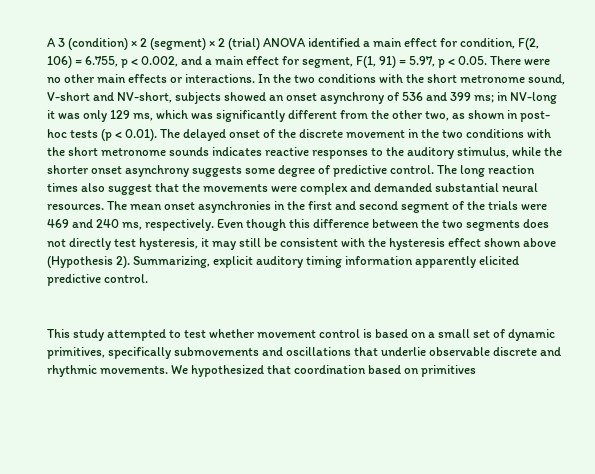A 3 (condition) × 2 (segment) × 2 (trial) ANOVA identified a main effect for condition, F(2, 106) = 6.755, p < 0.002, and a main effect for segment, F(1, 91) = 5.97, p < 0.05. There were no other main effects or interactions. In the two conditions with the short metronome sound, V-short and NV-short, subjects showed an onset asynchrony of 536 and 399 ms; in NV-long it was only 129 ms, which was significantly different from the other two, as shown in post-hoc tests (p < 0.01). The delayed onset of the discrete movement in the two conditions with the short metronome sounds indicates reactive responses to the auditory stimulus, while the shorter onset asynchrony suggests some degree of predictive control. The long reaction times also suggest that the movements were complex and demanded substantial neural resources. The mean onset asynchronies in the first and second segment of the trials were 469 and 240 ms, respectively. Even though this difference between the two segments does not directly test hysteresis, it may still be consistent with the hysteresis effect shown above (Hypothesis 2). Summarizing, explicit auditory timing information apparently elicited predictive control.


This study attempted to test whether movement control is based on a small set of dynamic primitives, specifically submovements and oscillations that underlie observable discrete and rhythmic movements. We hypothesized that coordination based on primitives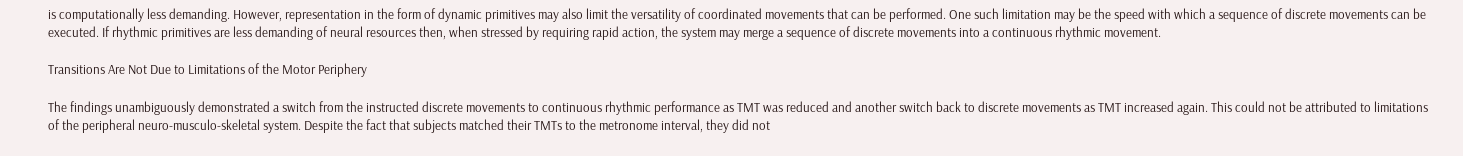is computationally less demanding. However, representation in the form of dynamic primitives may also limit the versatility of coordinated movements that can be performed. One such limitation may be the speed with which a sequence of discrete movements can be executed. If rhythmic primitives are less demanding of neural resources then, when stressed by requiring rapid action, the system may merge a sequence of discrete movements into a continuous rhythmic movement.

Transitions Are Not Due to Limitations of the Motor Periphery

The findings unambiguously demonstrated a switch from the instructed discrete movements to continuous rhythmic performance as TMT was reduced and another switch back to discrete movements as TMT increased again. This could not be attributed to limitations of the peripheral neuro-musculo-skeletal system. Despite the fact that subjects matched their TMTs to the metronome interval, they did not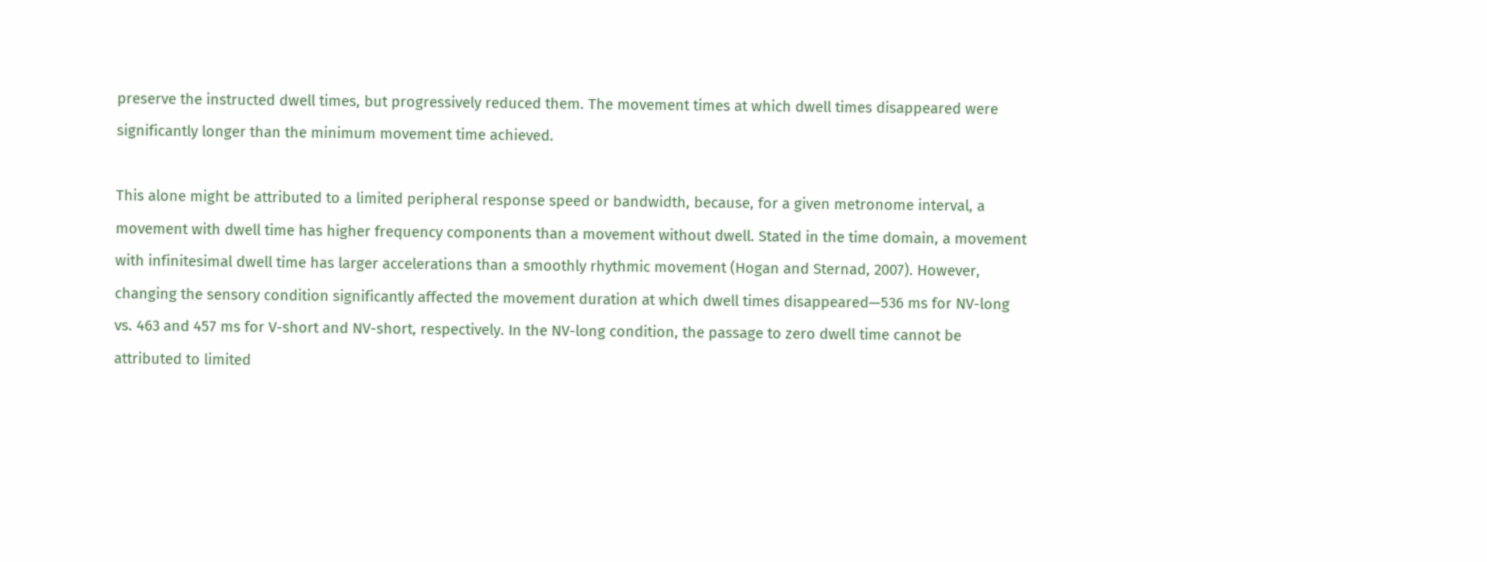preserve the instructed dwell times, but progressively reduced them. The movement times at which dwell times disappeared were significantly longer than the minimum movement time achieved.

This alone might be attributed to a limited peripheral response speed or bandwidth, because, for a given metronome interval, a movement with dwell time has higher frequency components than a movement without dwell. Stated in the time domain, a movement with infinitesimal dwell time has larger accelerations than a smoothly rhythmic movement (Hogan and Sternad, 2007). However, changing the sensory condition significantly affected the movement duration at which dwell times disappeared—536 ms for NV-long vs. 463 and 457 ms for V-short and NV-short, respectively. In the NV-long condition, the passage to zero dwell time cannot be attributed to limited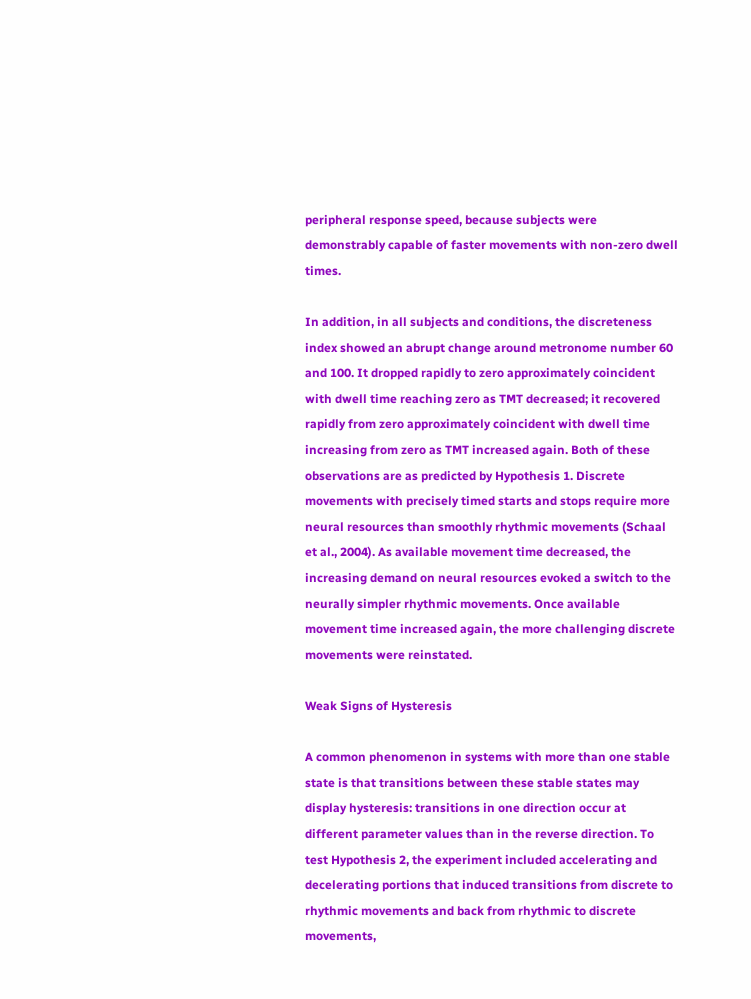peripheral response speed, because subjects were demonstrably capable of faster movements with non-zero dwell times.

In addition, in all subjects and conditions, the discreteness index showed an abrupt change around metronome number 60 and 100. It dropped rapidly to zero approximately coincident with dwell time reaching zero as TMT decreased; it recovered rapidly from zero approximately coincident with dwell time increasing from zero as TMT increased again. Both of these observations are as predicted by Hypothesis 1. Discrete movements with precisely timed starts and stops require more neural resources than smoothly rhythmic movements (Schaal et al., 2004). As available movement time decreased, the increasing demand on neural resources evoked a switch to the neurally simpler rhythmic movements. Once available movement time increased again, the more challenging discrete movements were reinstated.

Weak Signs of Hysteresis

A common phenomenon in systems with more than one stable state is that transitions between these stable states may display hysteresis: transitions in one direction occur at different parameter values than in the reverse direction. To test Hypothesis 2, the experiment included accelerating and decelerating portions that induced transitions from discrete to rhythmic movements and back from rhythmic to discrete movements,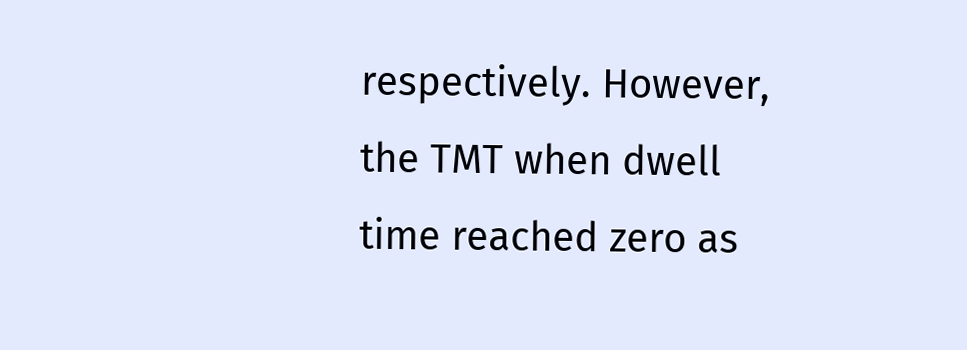respectively. However, the TMT when dwell time reached zero as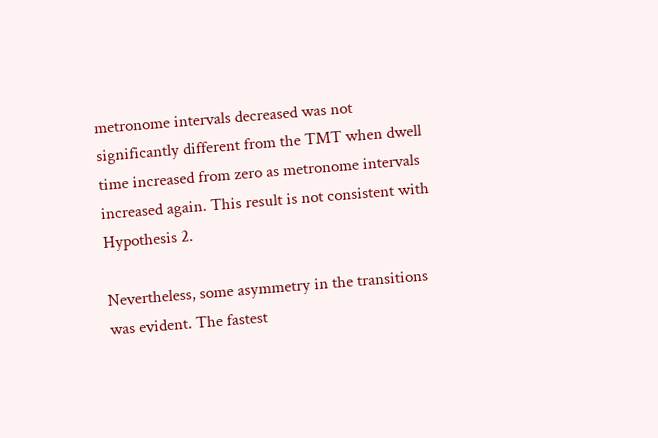metronome intervals decreased was not significantly different from the TMT when dwell time increased from zero as metronome intervals increased again. This result is not consistent with Hypothesis 2.

Nevertheless, some asymmetry in the transitions was evident. The fastest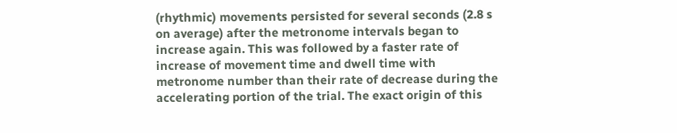(rhythmic) movements persisted for several seconds (2.8 s on average) after the metronome intervals began to increase again. This was followed by a faster rate of increase of movement time and dwell time with metronome number than their rate of decrease during the accelerating portion of the trial. The exact origin of this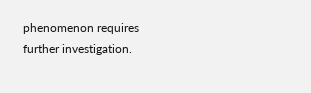phenomenon requires further investigation.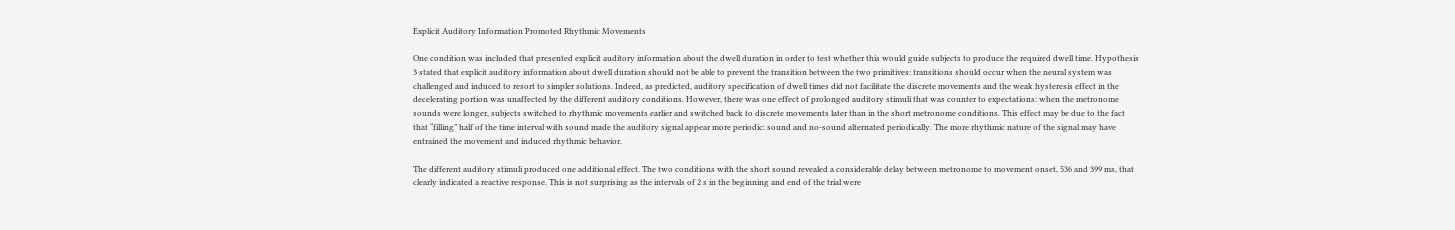Explicit Auditory Information Promoted Rhythmic Movements

One condition was included that presented explicit auditory information about the dwell duration in order to test whether this would guide subjects to produce the required dwell time. Hypothesis 3 stated that explicit auditory information about dwell duration should not be able to prevent the transition between the two primitives: transitions should occur when the neural system was challenged and induced to resort to simpler solutions. Indeed, as predicted, auditory specification of dwell times did not facilitate the discrete movements and the weak hysteresis effect in the decelerating portion was unaffected by the different auditory conditions. However, there was one effect of prolonged auditory stimuli that was counter to expectations: when the metronome sounds were longer, subjects switched to rhythmic movements earlier and switched back to discrete movements later than in the short metronome conditions. This effect may be due to the fact that “filling” half of the time interval with sound made the auditory signal appear more periodic: sound and no-sound alternated periodically. The more rhythmic nature of the signal may have entrained the movement and induced rhythmic behavior.

The different auditory stimuli produced one additional effect. The two conditions with the short sound revealed a considerable delay between metronome to movement onset, 536 and 399 ms, that clearly indicated a reactive response. This is not surprising as the intervals of 2 s in the beginning and end of the trial were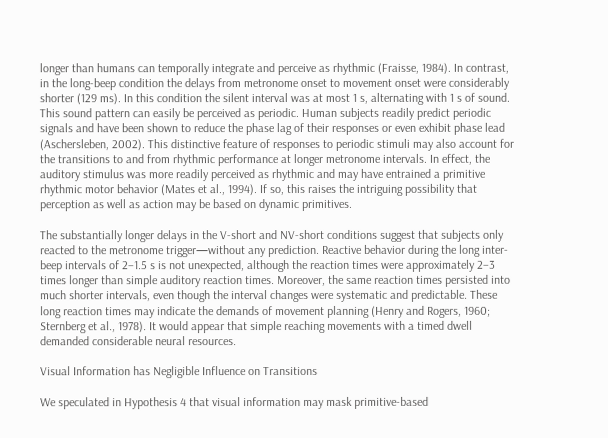longer than humans can temporally integrate and perceive as rhythmic (Fraisse, 1984). In contrast, in the long-beep condition the delays from metronome onset to movement onset were considerably shorter (129 ms). In this condition the silent interval was at most 1 s, alternating with 1 s of sound. This sound pattern can easily be perceived as periodic. Human subjects readily predict periodic signals and have been shown to reduce the phase lag of their responses or even exhibit phase lead (Aschersleben, 2002). This distinctive feature of responses to periodic stimuli may also account for the transitions to and from rhythmic performance at longer metronome intervals. In effect, the auditory stimulus was more readily perceived as rhythmic and may have entrained a primitive rhythmic motor behavior (Mates et al., 1994). If so, this raises the intriguing possibility that perception as well as action may be based on dynamic primitives.

The substantially longer delays in the V-short and NV-short conditions suggest that subjects only reacted to the metronome trigger—without any prediction. Reactive behavior during the long inter-beep intervals of 2–1.5 s is not unexpected, although the reaction times were approximately 2–3 times longer than simple auditory reaction times. Moreover, the same reaction times persisted into much shorter intervals, even though the interval changes were systematic and predictable. These long reaction times may indicate the demands of movement planning (Henry and Rogers, 1960; Sternberg et al., 1978). It would appear that simple reaching movements with a timed dwell demanded considerable neural resources.

Visual Information has Negligible Influence on Transitions

We speculated in Hypothesis 4 that visual information may mask primitive-based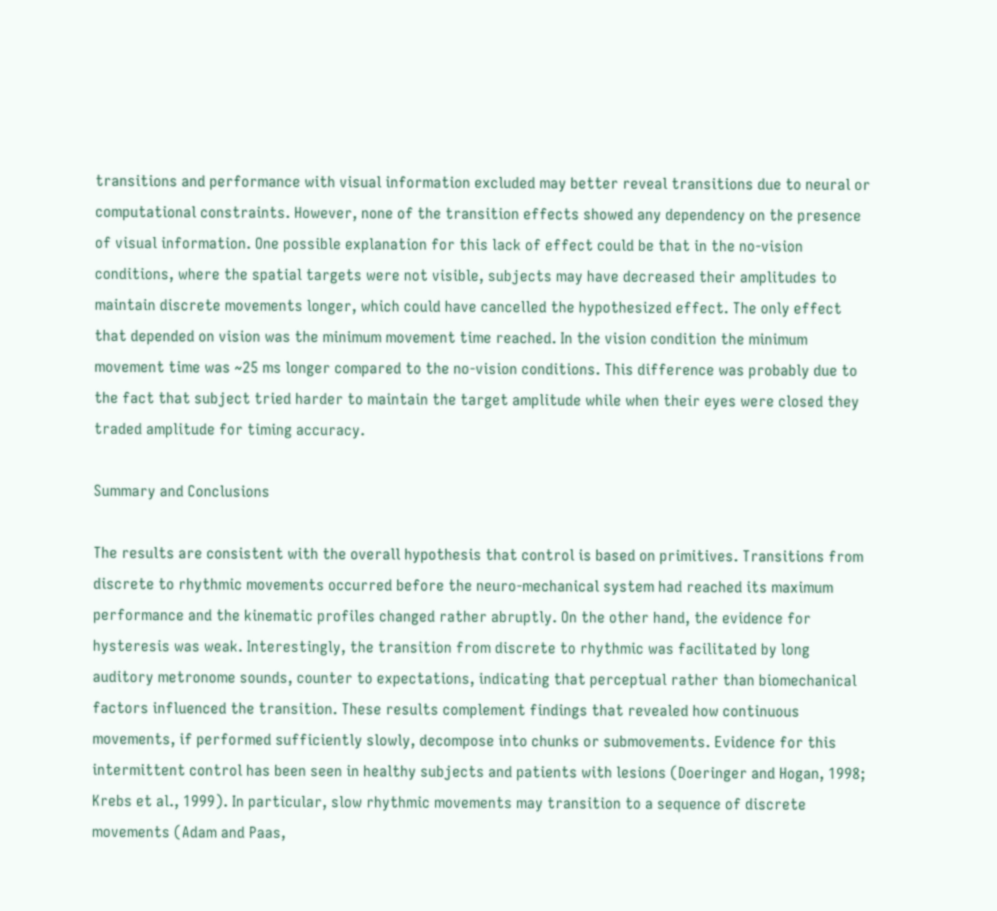transitions and performance with visual information excluded may better reveal transitions due to neural or computational constraints. However, none of the transition effects showed any dependency on the presence of visual information. One possible explanation for this lack of effect could be that in the no-vision conditions, where the spatial targets were not visible, subjects may have decreased their amplitudes to maintain discrete movements longer, which could have cancelled the hypothesized effect. The only effect that depended on vision was the minimum movement time reached. In the vision condition the minimum movement time was ~25 ms longer compared to the no-vision conditions. This difference was probably due to the fact that subject tried harder to maintain the target amplitude while when their eyes were closed they traded amplitude for timing accuracy.

Summary and Conclusions

The results are consistent with the overall hypothesis that control is based on primitives. Transitions from discrete to rhythmic movements occurred before the neuro-mechanical system had reached its maximum performance and the kinematic profiles changed rather abruptly. On the other hand, the evidence for hysteresis was weak. Interestingly, the transition from discrete to rhythmic was facilitated by long auditory metronome sounds, counter to expectations, indicating that perceptual rather than biomechanical factors influenced the transition. These results complement findings that revealed how continuous movements, if performed sufficiently slowly, decompose into chunks or submovements. Evidence for this intermittent control has been seen in healthy subjects and patients with lesions (Doeringer and Hogan, 1998; Krebs et al., 1999). In particular, slow rhythmic movements may transition to a sequence of discrete movements (Adam and Paas,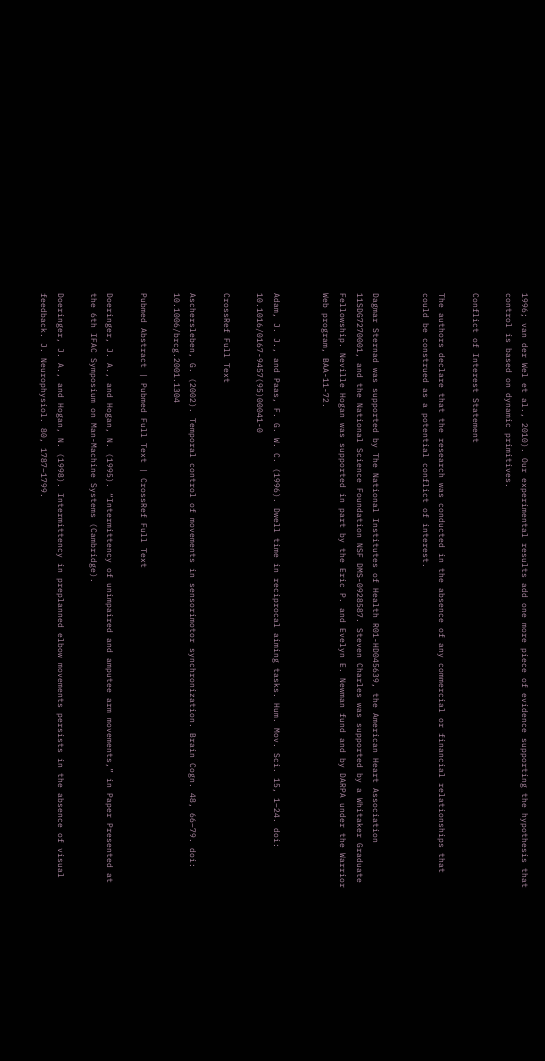1996; van der Wel et al., 2010). Our experimental results add one more piece of evidence supporting the hypothesis that control is based on dynamic primitives.

Conflict of Interest Statement

The authors declare that the research was conducted in the absence of any commercial or financial relationships that could be construed as a potential conflict of interest.


Dagmar Sternad was supported by The National Institutes of Health R01-HD045639, the American Heart Association 11SDG7270001, and the National Science Foundation NSF DMS-0928587. Steven Charles was supported by a Whitaker Graduate Fellowship. Neville Hogan was supported in part by the Eric P. and Evelyn E. Newman fund and by DARPA under the Warrior Web program, BAA-11-72.


Adam, J. J., and Paas, F. G. W. C. (1996). Dwell time in reciprocal aiming tasks. Hum. Mov. Sci. 15, 1–24. doi: 10.1016/0167-9457(95)00041-0

CrossRef Full Text

Aschersleben, G. (2002). Temporal control of movements in sensorimotor synchronization. Brain Cogn. 48, 66–79. doi: 10.1006/brcg.2001.1304

Pubmed Abstract | Pubmed Full Text | CrossRef Full Text

Doeringer, J. A., and Hogan, N. (1995). “Intermittency of unimpaired and amputee arm movements,” in Paper Presented at the 6th IFAC Symposium on Man-Machine Systems (Cambridge).

Doeringer, J. A., and Hogan, N. (1998). Intermittency in preplanned elbow movements persists in the absence of visual feedback. J. Neurophysiol. 80, 1787–1799.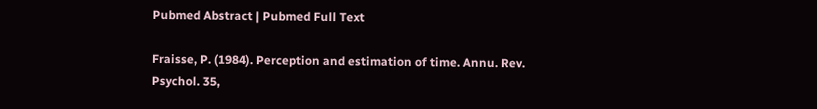Pubmed Abstract | Pubmed Full Text

Fraisse, P. (1984). Perception and estimation of time. Annu. Rev. Psychol. 35,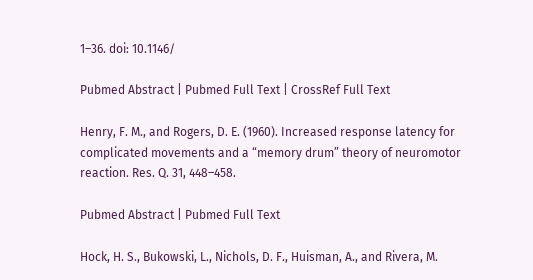1–36. doi: 10.1146/

Pubmed Abstract | Pubmed Full Text | CrossRef Full Text

Henry, F. M., and Rogers, D. E. (1960). Increased response latency for complicated movements and a “memory drum” theory of neuromotor reaction. Res. Q. 31, 448–458.

Pubmed Abstract | Pubmed Full Text

Hock, H. S., Bukowski, L., Nichols, D. F., Huisman, A., and Rivera, M.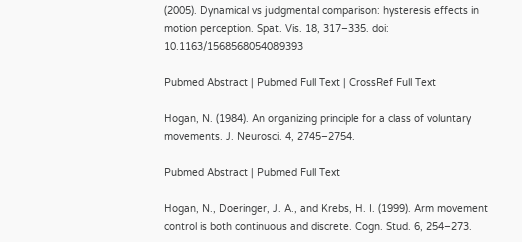(2005). Dynamical vs judgmental comparison: hysteresis effects in motion perception. Spat. Vis. 18, 317–335. doi: 10.1163/1568568054089393

Pubmed Abstract | Pubmed Full Text | CrossRef Full Text

Hogan, N. (1984). An organizing principle for a class of voluntary movements. J. Neurosci. 4, 2745–2754.

Pubmed Abstract | Pubmed Full Text

Hogan, N., Doeringer, J. A., and Krebs, H. I. (1999). Arm movement control is both continuous and discrete. Cogn. Stud. 6, 254–273.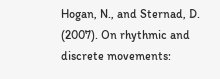Hogan, N., and Sternad, D. (2007). On rhythmic and discrete movements: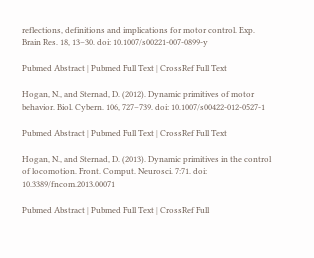reflections, definitions and implications for motor control. Exp. Brain Res. 18, 13–30. doi: 10.1007/s00221-007-0899-y

Pubmed Abstract | Pubmed Full Text | CrossRef Full Text

Hogan, N., and Sternad, D. (2012). Dynamic primitives of motor behavior. Biol. Cybern. 106, 727–739. doi: 10.1007/s00422-012-0527-1

Pubmed Abstract | Pubmed Full Text | CrossRef Full Text

Hogan, N., and Sternad, D. (2013). Dynamic primitives in the control of locomotion. Front. Comput. Neurosci. 7:71. doi: 10.3389/fncom.2013.00071

Pubmed Abstract | Pubmed Full Text | CrossRef Full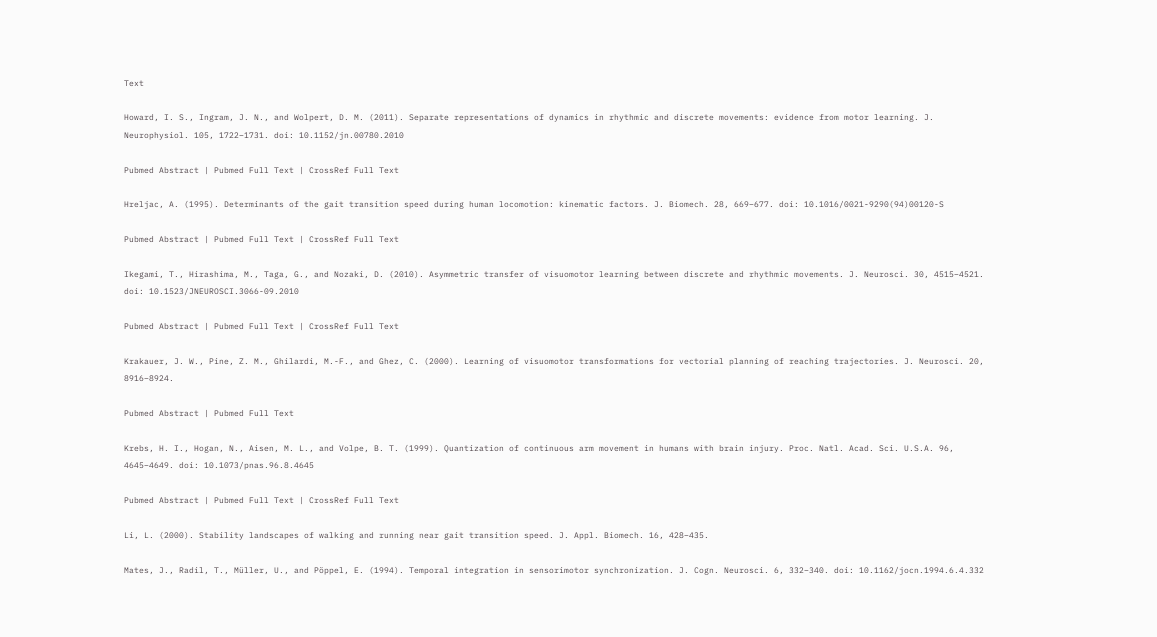Text

Howard, I. S., Ingram, J. N., and Wolpert, D. M. (2011). Separate representations of dynamics in rhythmic and discrete movements: evidence from motor learning. J. Neurophysiol. 105, 1722–1731. doi: 10.1152/jn.00780.2010

Pubmed Abstract | Pubmed Full Text | CrossRef Full Text

Hreljac, A. (1995). Determinants of the gait transition speed during human locomotion: kinematic factors. J. Biomech. 28, 669–677. doi: 10.1016/0021-9290(94)00120-S

Pubmed Abstract | Pubmed Full Text | CrossRef Full Text

Ikegami, T., Hirashima, M., Taga, G., and Nozaki, D. (2010). Asymmetric transfer of visuomotor learning between discrete and rhythmic movements. J. Neurosci. 30, 4515–4521. doi: 10.1523/JNEUROSCI.3066-09.2010

Pubmed Abstract | Pubmed Full Text | CrossRef Full Text

Krakauer, J. W., Pine, Z. M., Ghilardi, M.-F., and Ghez, C. (2000). Learning of visuomotor transformations for vectorial planning of reaching trajectories. J. Neurosci. 20, 8916–8924.

Pubmed Abstract | Pubmed Full Text

Krebs, H. I., Hogan, N., Aisen, M. L., and Volpe, B. T. (1999). Quantization of continuous arm movement in humans with brain injury. Proc. Natl. Acad. Sci. U.S.A. 96, 4645–4649. doi: 10.1073/pnas.96.8.4645

Pubmed Abstract | Pubmed Full Text | CrossRef Full Text

Li, L. (2000). Stability landscapes of walking and running near gait transition speed. J. Appl. Biomech. 16, 428–435.

Mates, J., Radil, T., Müller, U., and Pöppel, E. (1994). Temporal integration in sensorimotor synchronization. J. Cogn. Neurosci. 6, 332–340. doi: 10.1162/jocn.1994.6.4.332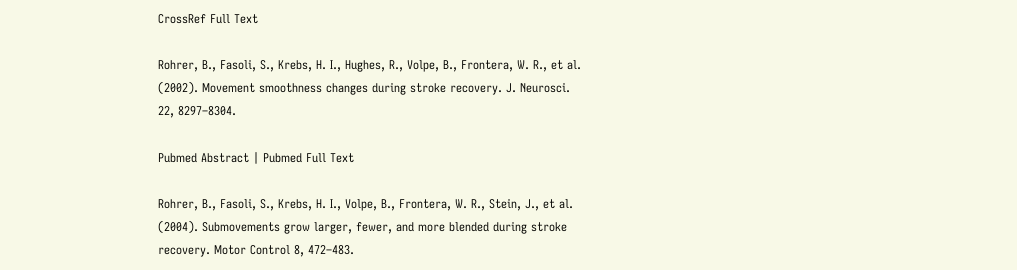CrossRef Full Text

Rohrer, B., Fasoli, S., Krebs, H. I., Hughes, R., Volpe, B., Frontera, W. R., et al. (2002). Movement smoothness changes during stroke recovery. J. Neurosci. 22, 8297–8304.

Pubmed Abstract | Pubmed Full Text

Rohrer, B., Fasoli, S., Krebs, H. I., Volpe, B., Frontera, W. R., Stein, J., et al. (2004). Submovements grow larger, fewer, and more blended during stroke recovery. Motor Control 8, 472–483.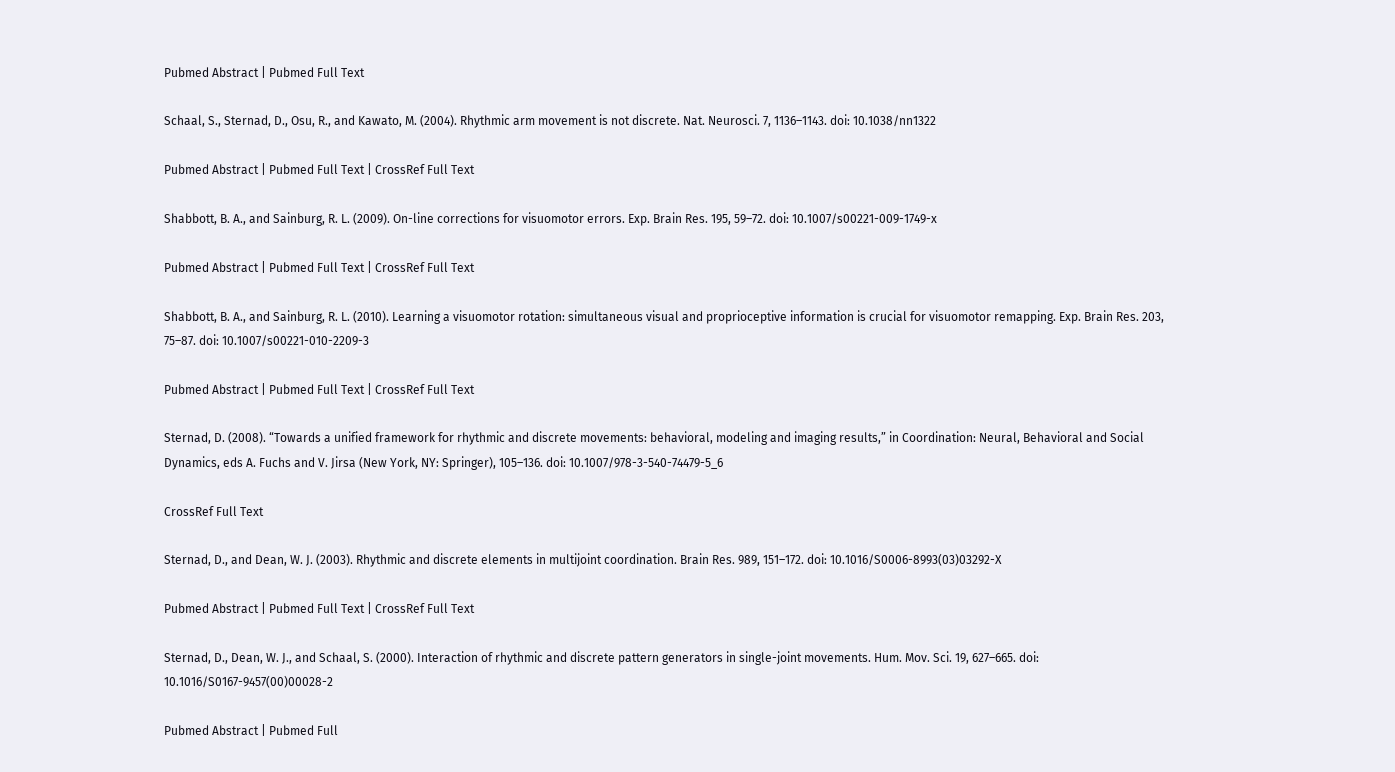Pubmed Abstract | Pubmed Full Text

Schaal, S., Sternad, D., Osu, R., and Kawato, M. (2004). Rhythmic arm movement is not discrete. Nat. Neurosci. 7, 1136–1143. doi: 10.1038/nn1322

Pubmed Abstract | Pubmed Full Text | CrossRef Full Text

Shabbott, B. A., and Sainburg, R. L. (2009). On-line corrections for visuomotor errors. Exp. Brain Res. 195, 59–72. doi: 10.1007/s00221-009-1749-x

Pubmed Abstract | Pubmed Full Text | CrossRef Full Text

Shabbott, B. A., and Sainburg, R. L. (2010). Learning a visuomotor rotation: simultaneous visual and proprioceptive information is crucial for visuomotor remapping. Exp. Brain Res. 203, 75–87. doi: 10.1007/s00221-010-2209-3

Pubmed Abstract | Pubmed Full Text | CrossRef Full Text

Sternad, D. (2008). “Towards a unified framework for rhythmic and discrete movements: behavioral, modeling and imaging results,” in Coordination: Neural, Behavioral and Social Dynamics, eds A. Fuchs and V. Jirsa (New York, NY: Springer), 105–136. doi: 10.1007/978-3-540-74479-5_6

CrossRef Full Text

Sternad, D., and Dean, W. J. (2003). Rhythmic and discrete elements in multijoint coordination. Brain Res. 989, 151–172. doi: 10.1016/S0006-8993(03)03292-X

Pubmed Abstract | Pubmed Full Text | CrossRef Full Text

Sternad, D., Dean, W. J., and Schaal, S. (2000). Interaction of rhythmic and discrete pattern generators in single-joint movements. Hum. Mov. Sci. 19, 627–665. doi: 10.1016/S0167-9457(00)00028-2

Pubmed Abstract | Pubmed Full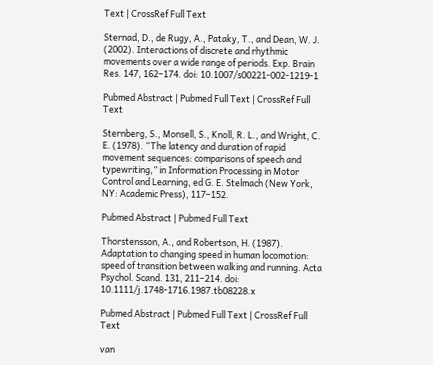Text | CrossRef Full Text

Sternad, D., de Rugy, A., Pataky, T., and Dean, W. J. (2002). Interactions of discrete and rhythmic movements over a wide range of periods. Exp. Brain Res. 147, 162–174. doi: 10.1007/s00221-002-1219-1

Pubmed Abstract | Pubmed Full Text | CrossRef Full Text

Sternberg, S., Monsell, S., Knoll, R. L., and Wright, C. E. (1978). “The latency and duration of rapid movement sequences: comparisons of speech and typewriting,” in Information Processing in Motor Control and Learning, ed G. E. Stelmach (New York, NY: Academic Press), 117–152.

Pubmed Abstract | Pubmed Full Text

Thorstensson, A., and Robertson, H. (1987). Adaptation to changing speed in human locomotion: speed of transition between walking and running. Acta Psychol. Scand. 131, 211–214. doi: 10.1111/j.1748-1716.1987.tb08228.x

Pubmed Abstract | Pubmed Full Text | CrossRef Full Text

van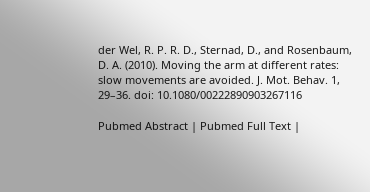der Wel, R. P. R. D., Sternad, D., and Rosenbaum, D. A. (2010). Moving the arm at different rates: slow movements are avoided. J. Mot. Behav. 1, 29–36. doi: 10.1080/00222890903267116

Pubmed Abstract | Pubmed Full Text |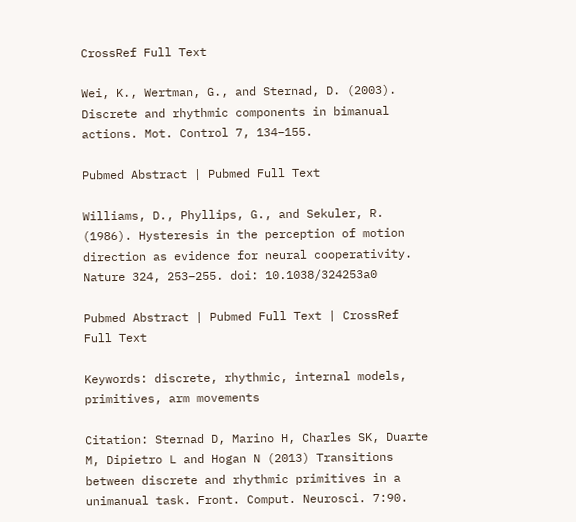CrossRef Full Text

Wei, K., Wertman, G., and Sternad, D. (2003). Discrete and rhythmic components in bimanual actions. Mot. Control 7, 134–155.

Pubmed Abstract | Pubmed Full Text

Williams, D., Phyllips, G., and Sekuler, R. (1986). Hysteresis in the perception of motion direction as evidence for neural cooperativity. Nature 324, 253–255. doi: 10.1038/324253a0

Pubmed Abstract | Pubmed Full Text | CrossRef Full Text

Keywords: discrete, rhythmic, internal models, primitives, arm movements

Citation: Sternad D, Marino H, Charles SK, Duarte M, Dipietro L and Hogan N (2013) Transitions between discrete and rhythmic primitives in a unimanual task. Front. Comput. Neurosci. 7:90.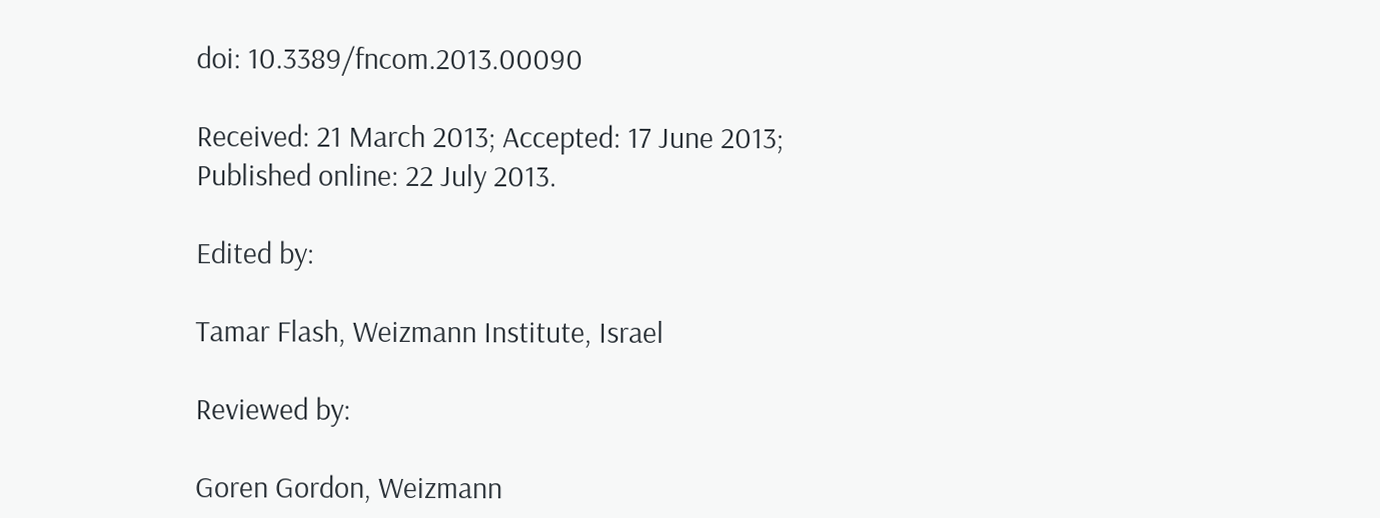doi: 10.3389/fncom.2013.00090

Received: 21 March 2013; Accepted: 17 June 2013;
Published online: 22 July 2013.

Edited by:

Tamar Flash, Weizmann Institute, Israel

Reviewed by:

Goren Gordon, Weizmann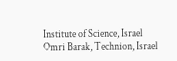Institute of Science, Israel
Omri Barak, Technion, Israel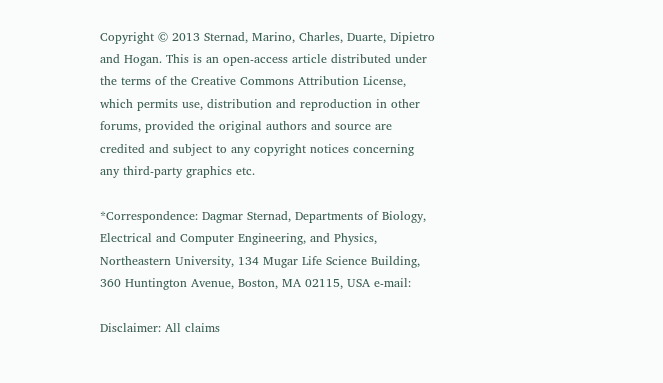Copyright © 2013 Sternad, Marino, Charles, Duarte, Dipietro and Hogan. This is an open-access article distributed under the terms of the Creative Commons Attribution License, which permits use, distribution and reproduction in other forums, provided the original authors and source are credited and subject to any copyright notices concerning any third-party graphics etc.

*Correspondence: Dagmar Sternad, Departments of Biology, Electrical and Computer Engineering, and Physics, Northeastern University, 134 Mugar Life Science Building, 360 Huntington Avenue, Boston, MA 02115, USA e-mail:

Disclaimer: All claims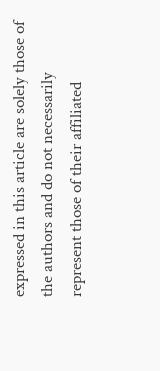expressed in this article are solely those of the authors and do not necessarily represent those of their affiliated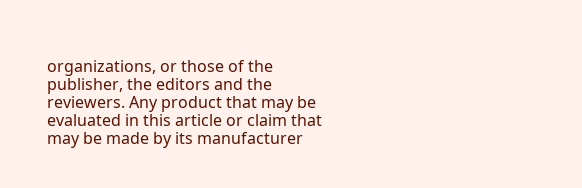organizations, or those of the publisher, the editors and the reviewers. Any product that may be evaluated in this article or claim that may be made by its manufacturer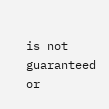is not guaranteed or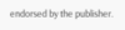endorsed by the publisher.